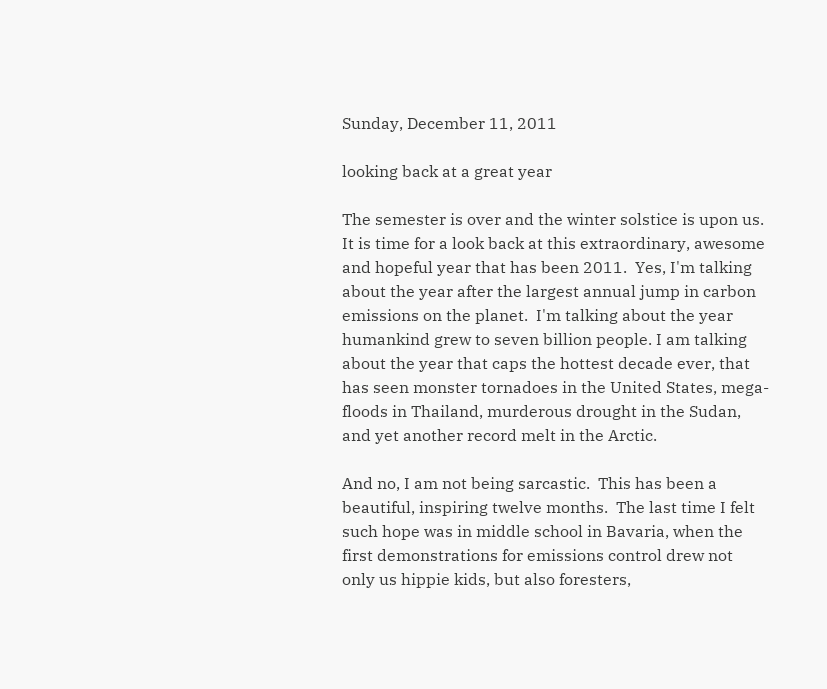Sunday, December 11, 2011

looking back at a great year

The semester is over and the winter solstice is upon us.  It is time for a look back at this extraordinary, awesome and hopeful year that has been 2011.  Yes, I'm talking about the year after the largest annual jump in carbon emissions on the planet.  I'm talking about the year humankind grew to seven billion people. I am talking about the year that caps the hottest decade ever, that has seen monster tornadoes in the United States, mega-floods in Thailand, murderous drought in the Sudan, and yet another record melt in the Arctic.

And no, I am not being sarcastic.  This has been a beautiful, inspiring twelve months.  The last time I felt such hope was in middle school in Bavaria, when the first demonstrations for emissions control drew not only us hippie kids, but also foresters,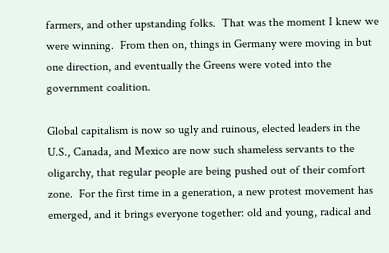farmers, and other upstanding folks.  That was the moment I knew we were winning.  From then on, things in Germany were moving in but one direction, and eventually the Greens were voted into the government coalition.

Global capitalism is now so ugly and ruinous, elected leaders in the U.S., Canada, and Mexico are now such shameless servants to the oligarchy, that regular people are being pushed out of their comfort zone.  For the first time in a generation, a new protest movement has emerged, and it brings everyone together: old and young, radical and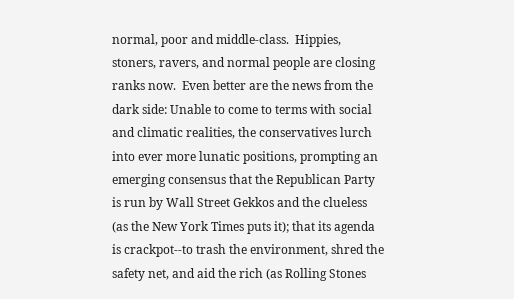normal, poor and middle-class.  Hippies, stoners, ravers, and normal people are closing ranks now.  Even better are the news from the dark side: Unable to come to terms with social and climatic realities, the conservatives lurch into ever more lunatic positions, prompting an emerging consensus that the Republican Party is run by Wall Street Gekkos and the clueless (as the New York Times puts it); that its agenda is crackpot--to trash the environment, shred the safety net, and aid the rich (as Rolling Stones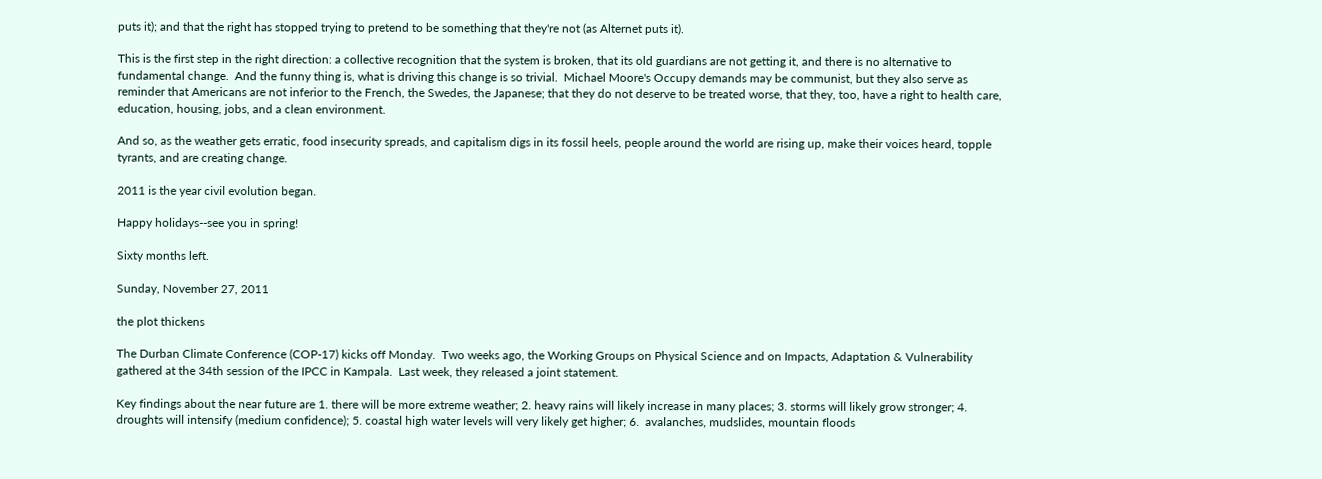puts it); and that the right has stopped trying to pretend to be something that they're not (as Alternet puts it).

This is the first step in the right direction: a collective recognition that the system is broken, that its old guardians are not getting it, and there is no alternative to fundamental change.  And the funny thing is, what is driving this change is so trivial.  Michael Moore's Occupy demands may be communist, but they also serve as reminder that Americans are not inferior to the French, the Swedes, the Japanese; that they do not deserve to be treated worse, that they, too, have a right to health care, education, housing, jobs, and a clean environment.

And so, as the weather gets erratic, food insecurity spreads, and capitalism digs in its fossil heels, people around the world are rising up, make their voices heard, topple tyrants, and are creating change.

2011 is the year civil evolution began.

Happy holidays--see you in spring!

Sixty months left.

Sunday, November 27, 2011

the plot thickens

The Durban Climate Conference (COP-17) kicks off Monday.  Two weeks ago, the Working Groups on Physical Science and on Impacts, Adaptation & Vulnerability gathered at the 34th session of the IPCC in Kampala.  Last week, they released a joint statement.

Key findings about the near future are 1. there will be more extreme weather; 2. heavy rains will likely increase in many places; 3. storms will likely grow stronger; 4. droughts will intensify (medium confidence); 5. coastal high water levels will very likely get higher; 6.  avalanches, mudslides, mountain floods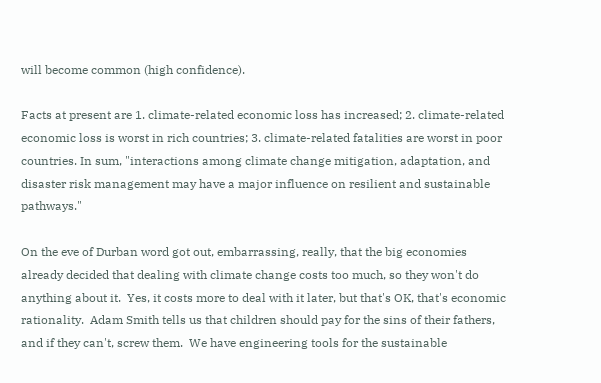will become common (high confidence).

Facts at present are 1. climate-related economic loss has increased; 2. climate-related economic loss is worst in rich countries; 3. climate-related fatalities are worst in poor countries. In sum, "interactions among climate change mitigation, adaptation, and disaster risk management may have a major influence on resilient and sustainable pathways."

On the eve of Durban word got out, embarrassing, really, that the big economies already decided that dealing with climate change costs too much, so they won't do anything about it.  Yes, it costs more to deal with it later, but that's OK, that's economic rationality.  Adam Smith tells us that children should pay for the sins of their fathers, and if they can't, screw them.  We have engineering tools for the sustainable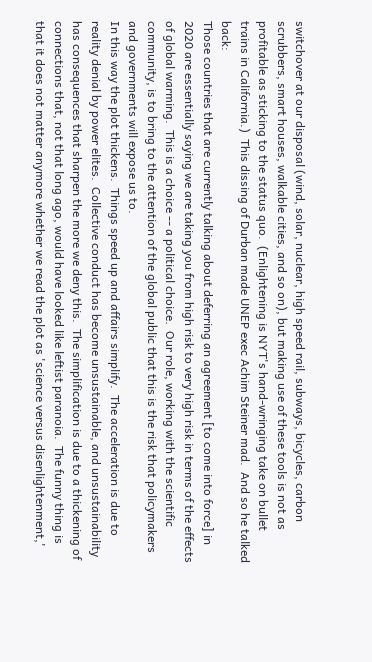switchover at our disposal (wind, solar, nuclear, high speed rail, subways, bicycles, carbon scrubbers, smart houses, walkable cities, and so on), but making use of these tools is not as profitable as sticking to the status quo.  (Enlightening is NYT's hand-wringing take on bullet trains in California.)  This dissing of Durban made UNEP exec Achim Steiner mad.  And so he talked back:
Those countries that are currently talking about deferring an agreement [to come into force] in 2020 are essentially saying we are taking you from high risk to very high risk in terms of the effects of global warming.  This is a choice -- a political choice.  Our role, working with the scientific community, is to bring to the attention of the global public that this is the risk that policymakers and governments will expose us to.
In this way the plot thickens.  Things speed up and affairs simplify.  The acceleration is due to reality denial by power elites.  Collective conduct has become unsustainable, and unsustainability has consequences that sharpen the more we deny this.  The simplification is due to a thickening of connections that, not that long ago, would have looked like leftist paranoia.  The funny thing is that it does not matter anymore whether we read the plot as 'science versus disenlightenment,'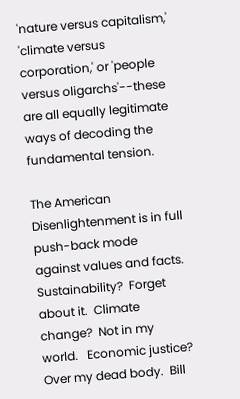'nature versus capitalism,' 'climate versus corporation,' or 'people versus oligarchs'--these are all equally legitimate ways of decoding the fundamental tension.

The American Disenlightenment is in full push-back mode against values and facts.  Sustainability?  Forget about it.  Climate change?  Not in my world.   Economic justice?  Over my dead body.  Bill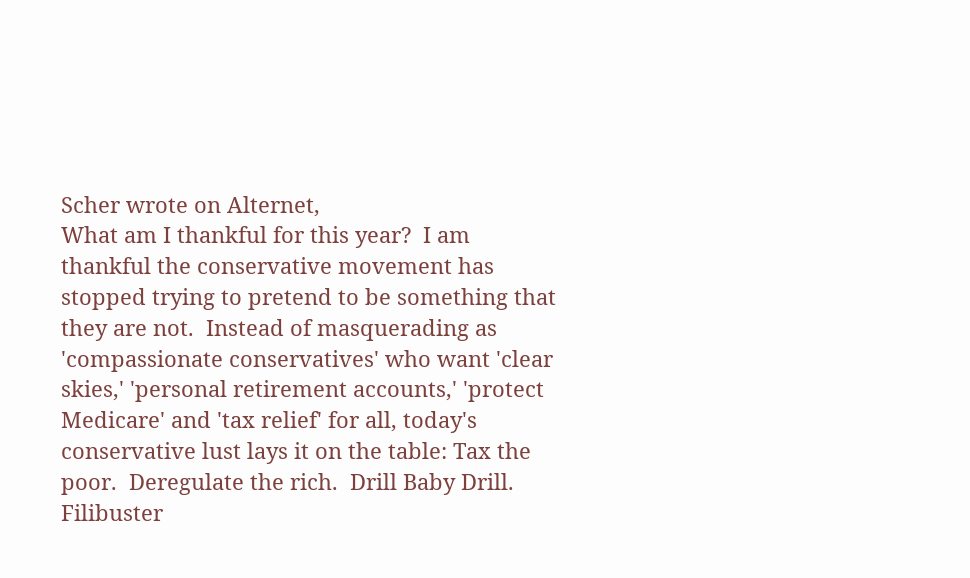Scher wrote on Alternet,
What am I thankful for this year?  I am thankful the conservative movement has stopped trying to pretend to be something that they are not.  Instead of masquerading as 'compassionate conservatives' who want 'clear skies,' 'personal retirement accounts,' 'protect Medicare' and 'tax relief' for all, today's conservative lust lays it on the table: Tax the poor.  Deregulate the rich.  Drill Baby Drill.  Filibuster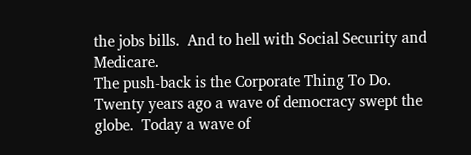the jobs bills.  And to hell with Social Security and Medicare.
The push-back is the Corporate Thing To Do.  Twenty years ago a wave of democracy swept the globe.  Today a wave of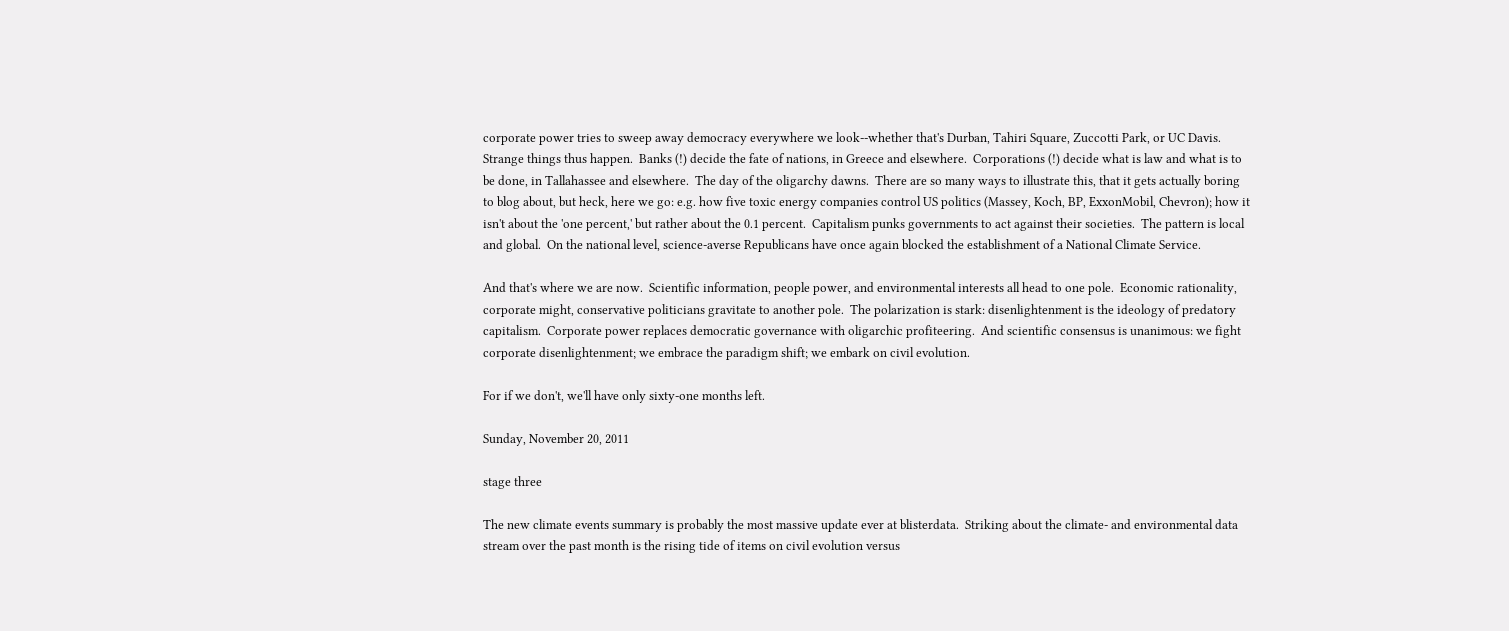corporate power tries to sweep away democracy everywhere we look--whether that's Durban, Tahiri Square, Zuccotti Park, or UC Davis.  Strange things thus happen.  Banks (!) decide the fate of nations, in Greece and elsewhere.  Corporations (!) decide what is law and what is to be done, in Tallahassee and elsewhere.  The day of the oligarchy dawns.  There are so many ways to illustrate this, that it gets actually boring to blog about, but heck, here we go: e.g. how five toxic energy companies control US politics (Massey, Koch, BP, ExxonMobil, Chevron); how it isn't about the 'one percent,' but rather about the 0.1 percent.  Capitalism punks governments to act against their societies.  The pattern is local and global.  On the national level, science-averse Republicans have once again blocked the establishment of a National Climate Service.

And that's where we are now.  Scientific information, people power, and environmental interests all head to one pole.  Economic rationality, corporate might, conservative politicians gravitate to another pole.  The polarization is stark: disenlightenment is the ideology of predatory capitalism.  Corporate power replaces democratic governance with oligarchic profiteering.  And scientific consensus is unanimous: we fight corporate disenlightenment; we embrace the paradigm shift; we embark on civil evolution.

For if we don't, we'll have only sixty-one months left.

Sunday, November 20, 2011

stage three

The new climate events summary is probably the most massive update ever at blisterdata.  Striking about the climate- and environmental data stream over the past month is the rising tide of items on civil evolution versus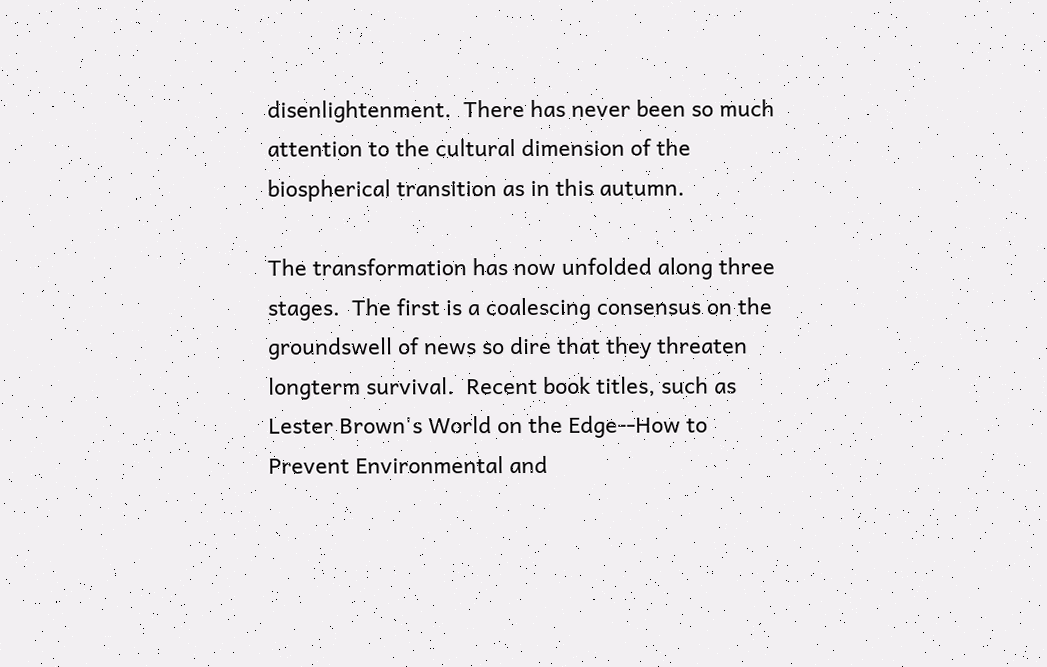disenlightenment.  There has never been so much attention to the cultural dimension of the biospherical transition as in this autumn.

The transformation has now unfolded along three stages.  The first is a coalescing consensus on the groundswell of news so dire that they threaten longterm survival.  Recent book titles, such as Lester Brown's World on the Edge--How to Prevent Environmental and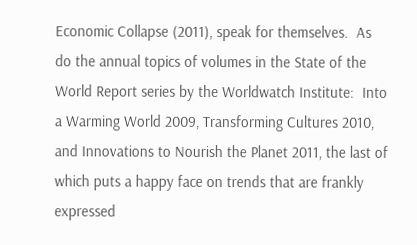Economic Collapse (2011), speak for themselves.  As do the annual topics of volumes in the State of the World Report series by the Worldwatch Institute:  Into a Warming World 2009, Transforming Cultures 2010, and Innovations to Nourish the Planet 2011, the last of which puts a happy face on trends that are frankly expressed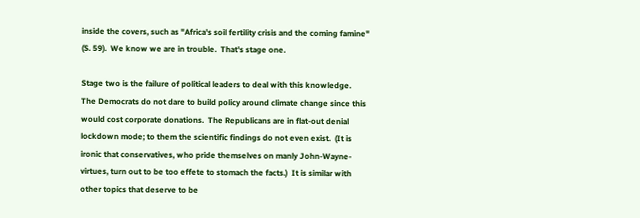inside the covers, such as "Africa's soil fertility crisis and the coming famine" (S. 59).  We know we are in trouble.  That's stage one.

Stage two is the failure of political leaders to deal with this knowledge.  The Democrats do not dare to build policy around climate change since this would cost corporate donations.  The Republicans are in flat-out denial lockdown mode; to them the scientific findings do not even exist.  (It is ironic that conservatives, who pride themselves on manly John-Wayne-virtues, turn out to be too effete to stomach the facts.)  It is similar with other topics that deserve to be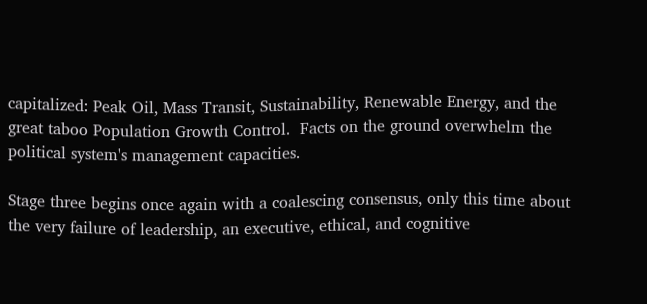capitalized: Peak Oil, Mass Transit, Sustainability, Renewable Energy, and the great taboo Population Growth Control.  Facts on the ground overwhelm the political system's management capacities.

Stage three begins once again with a coalescing consensus, only this time about the very failure of leadership, an executive, ethical, and cognitive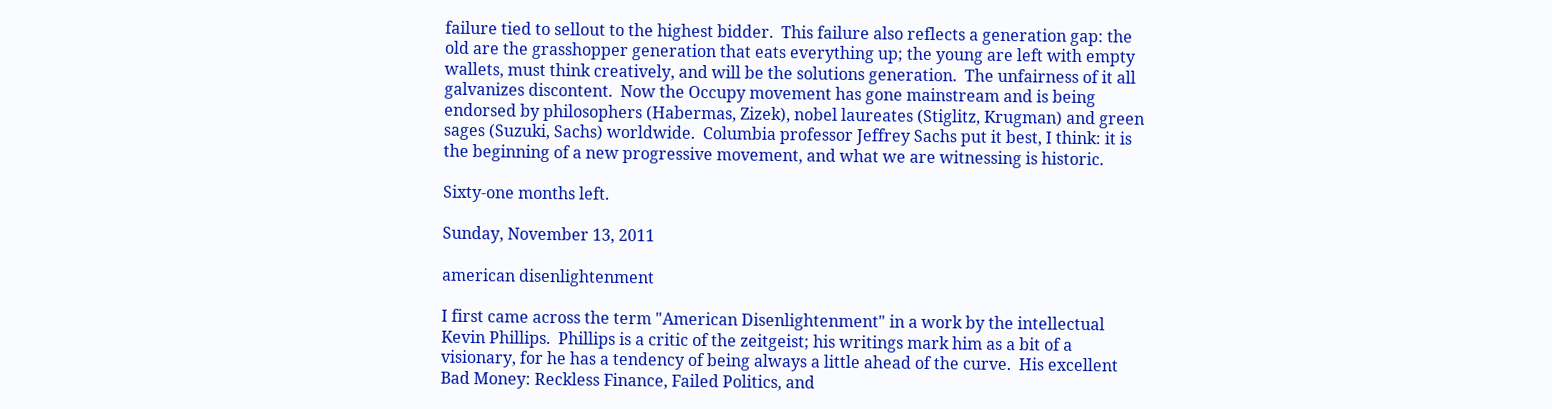failure tied to sellout to the highest bidder.  This failure also reflects a generation gap: the old are the grasshopper generation that eats everything up; the young are left with empty wallets, must think creatively, and will be the solutions generation.  The unfairness of it all galvanizes discontent.  Now the Occupy movement has gone mainstream and is being endorsed by philosophers (Habermas, Zizek), nobel laureates (Stiglitz, Krugman) and green sages (Suzuki, Sachs) worldwide.  Columbia professor Jeffrey Sachs put it best, I think: it is the beginning of a new progressive movement, and what we are witnessing is historic.

Sixty-one months left.

Sunday, November 13, 2011

american disenlightenment

I first came across the term "American Disenlightenment" in a work by the intellectual Kevin Phillips.  Phillips is a critic of the zeitgeist; his writings mark him as a bit of a visionary, for he has a tendency of being always a little ahead of the curve.  His excellent Bad Money: Reckless Finance, Failed Politics, and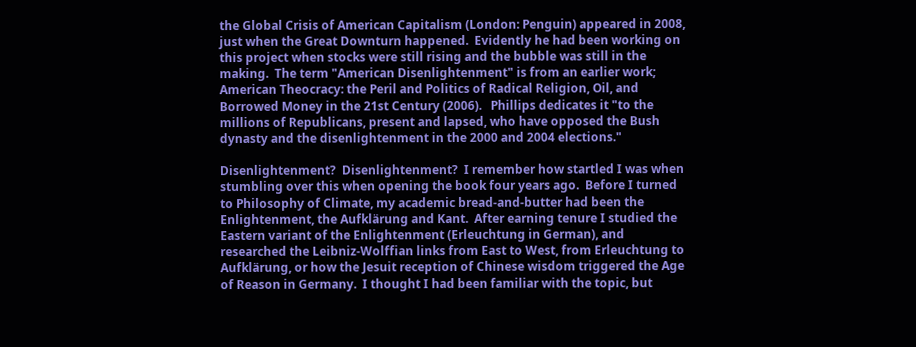the Global Crisis of American Capitalism (London: Penguin) appeared in 2008, just when the Great Downturn happened.  Evidently he had been working on this project when stocks were still rising and the bubble was still in the making.  The term "American Disenlightenment" is from an earlier work; American Theocracy: the Peril and Politics of Radical Religion, Oil, and Borrowed Money in the 21st Century (2006).   Phillips dedicates it "to the millions of Republicans, present and lapsed, who have opposed the Bush dynasty and the disenlightenment in the 2000 and 2004 elections."

Disenlightenment?  Disenlightenment?  I remember how startled I was when stumbling over this when opening the book four years ago.  Before I turned to Philosophy of Climate, my academic bread-and-butter had been the Enlightenment, the Aufklärung and Kant.  After earning tenure I studied the Eastern variant of the Enlightenment (Erleuchtung in German), and researched the Leibniz-Wolffian links from East to West, from Erleuchtung to Aufklärung, or how the Jesuit reception of Chinese wisdom triggered the Age of Reason in Germany.  I thought I had been familiar with the topic, but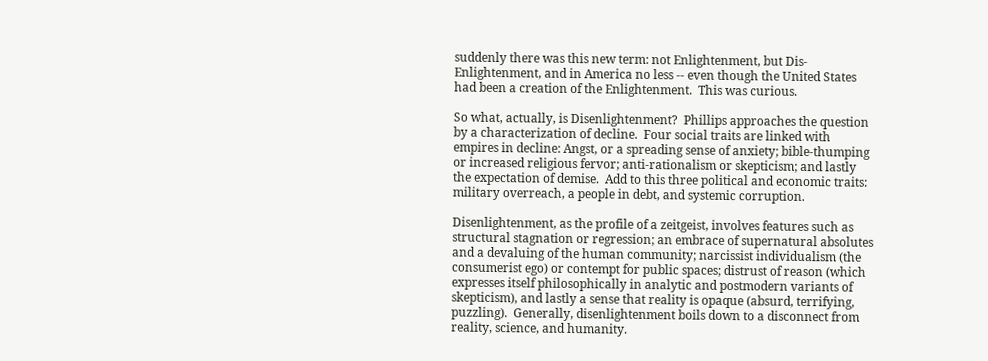suddenly there was this new term: not Enlightenment, but Dis-Enlightenment, and in America no less -- even though the United States had been a creation of the Enlightenment.  This was curious.

So what, actually, is Disenlightenment?  Phillips approaches the question by a characterization of decline.  Four social traits are linked with empires in decline: Angst, or a spreading sense of anxiety; bible-thumping or increased religious fervor; anti-rationalism or skepticism; and lastly the expectation of demise.  Add to this three political and economic traits: military overreach, a people in debt, and systemic corruption.

Disenlightenment, as the profile of a zeitgeist, involves features such as structural stagnation or regression; an embrace of supernatural absolutes and a devaluing of the human community; narcissist individualism (the consumerist ego) or contempt for public spaces; distrust of reason (which expresses itself philosophically in analytic and postmodern variants of skepticism), and lastly a sense that reality is opaque (absurd, terrifying, puzzling).  Generally, disenlightenment boils down to a disconnect from reality, science, and humanity.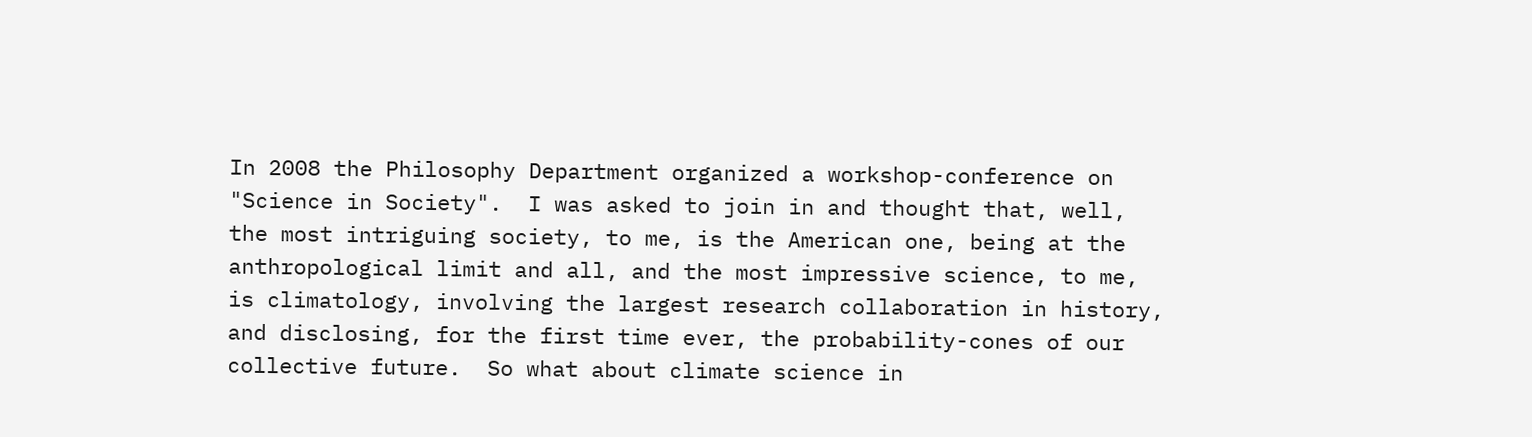In 2008 the Philosophy Department organized a workshop-conference on "Science in Society".  I was asked to join in and thought that, well, the most intriguing society, to me, is the American one, being at the anthropological limit and all, and the most impressive science, to me, is climatology, involving the largest research collaboration in history, and disclosing, for the first time ever, the probability-cones of our collective future.  So what about climate science in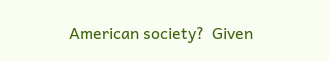American society?  Given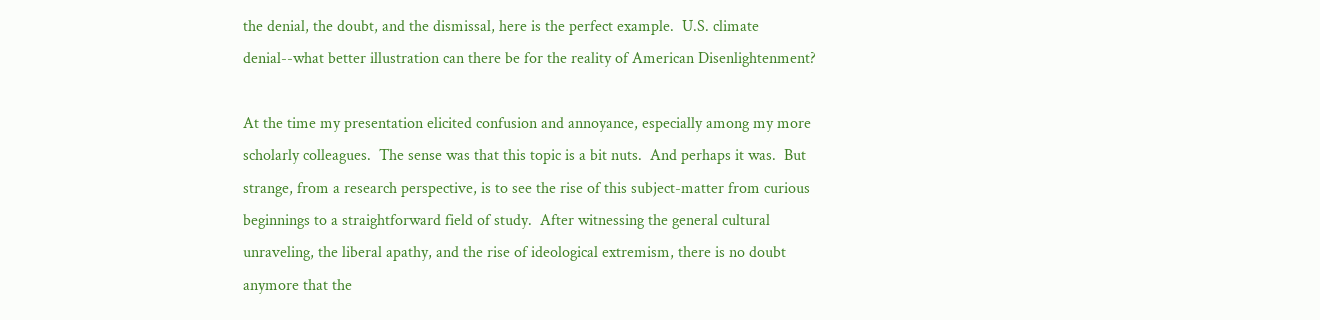the denial, the doubt, and the dismissal, here is the perfect example.  U.S. climate denial--what better illustration can there be for the reality of American Disenlightenment?

At the time my presentation elicited confusion and annoyance, especially among my more scholarly colleagues.  The sense was that this topic is a bit nuts.  And perhaps it was.  But strange, from a research perspective, is to see the rise of this subject-matter from curious beginnings to a straightforward field of study.  After witnessing the general cultural unraveling, the liberal apathy, and the rise of ideological extremism, there is no doubt anymore that the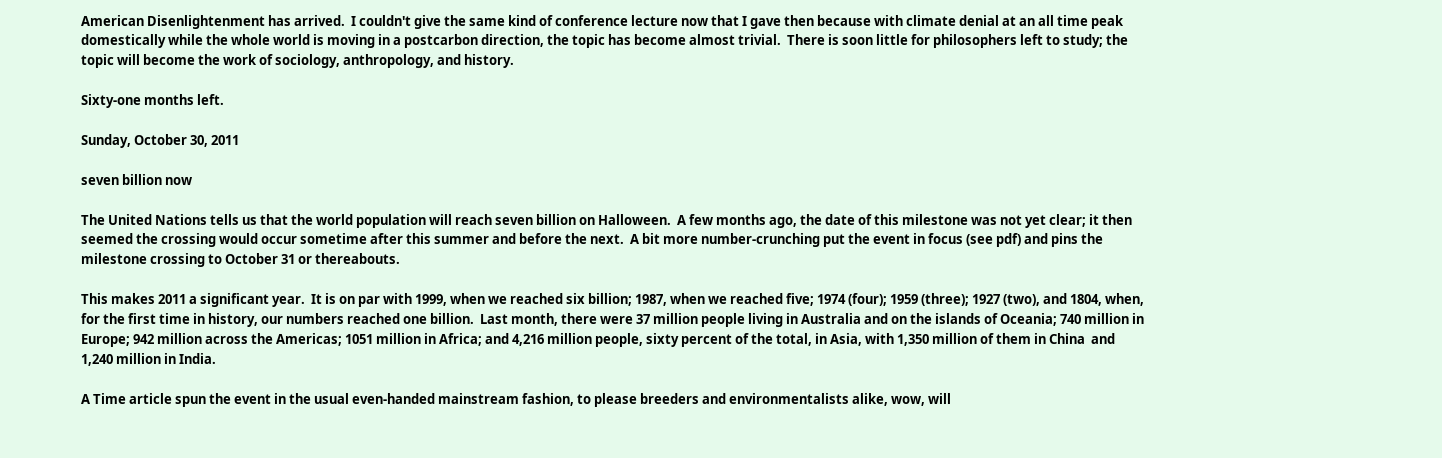American Disenlightenment has arrived.  I couldn't give the same kind of conference lecture now that I gave then because with climate denial at an all time peak domestically while the whole world is moving in a postcarbon direction, the topic has become almost trivial.  There is soon little for philosophers left to study; the topic will become the work of sociology, anthropology, and history.

Sixty-one months left.

Sunday, October 30, 2011

seven billion now

The United Nations tells us that the world population will reach seven billion on Halloween.  A few months ago, the date of this milestone was not yet clear; it then seemed the crossing would occur sometime after this summer and before the next.  A bit more number-crunching put the event in focus (see pdf) and pins the milestone crossing to October 31 or thereabouts.

This makes 2011 a significant year.  It is on par with 1999, when we reached six billion; 1987, when we reached five; 1974 (four); 1959 (three); 1927 (two), and 1804, when, for the first time in history, our numbers reached one billion.  Last month, there were 37 million people living in Australia and on the islands of Oceania; 740 million in Europe; 942 million across the Americas; 1051 million in Africa; and 4,216 million people, sixty percent of the total, in Asia, with 1,350 million of them in China  and 1,240 million in India.

A Time article spun the event in the usual even-handed mainstream fashion, to please breeders and environmentalists alike, wow, will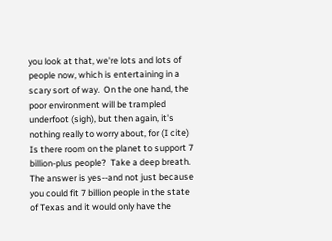you look at that, we're lots and lots of people now, which is entertaining in a scary sort of way.  On the one hand, the poor environment will be trampled underfoot (sigh), but then again, it's nothing really to worry about, for (I cite)
Is there room on the planet to support 7 billion-plus people?  Take a deep breath.  The answer is yes--and not just because you could fit 7 billion people in the state of Texas and it would only have the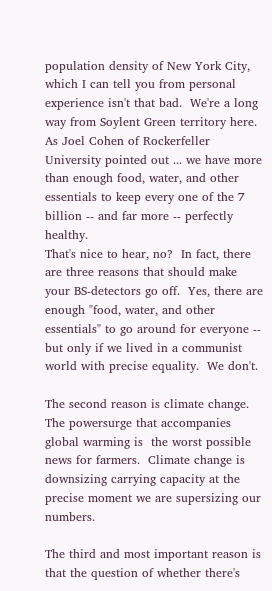population density of New York City, which I can tell you from personal experience isn't that bad.  We're a long way from Soylent Green territory here.  As Joel Cohen of Rockerfeller University pointed out ... we have more than enough food, water, and other essentials to keep every one of the 7 billion -- and far more -- perfectly healthy.
That's nice to hear, no?  In fact, there are three reasons that should make your BS-detectors go off.  Yes, there are enough "food, water, and other essentials" to go around for everyone -- but only if we lived in a communist world with precise equality.  We don't.

The second reason is climate change.  The powersurge that accompanies global warming is  the worst possible news for farmers.  Climate change is downsizing carrying capacity at the precise moment we are supersizing our numbers.

The third and most important reason is that the question of whether there's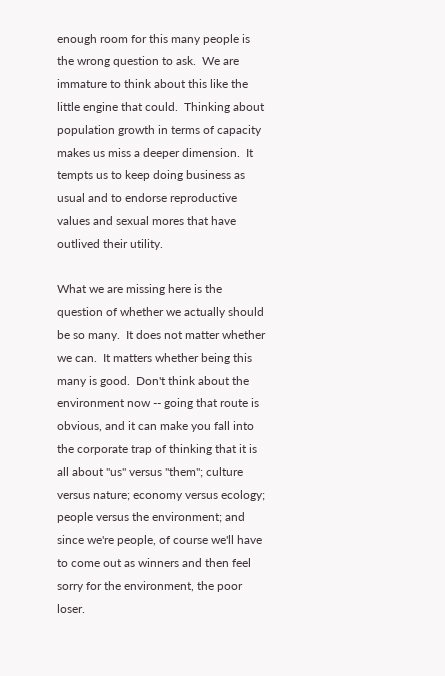enough room for this many people is the wrong question to ask.  We are immature to think about this like the little engine that could.  Thinking about population growth in terms of capacity makes us miss a deeper dimension.  It tempts us to keep doing business as usual and to endorse reproductive values and sexual mores that have outlived their utility.

What we are missing here is the question of whether we actually should be so many.  It does not matter whether we can.  It matters whether being this many is good.  Don't think about the environment now -- going that route is obvious, and it can make you fall into the corporate trap of thinking that it is all about "us" versus "them"; culture versus nature; economy versus ecology; people versus the environment; and since we're people, of course we'll have to come out as winners and then feel sorry for the environment, the poor loser.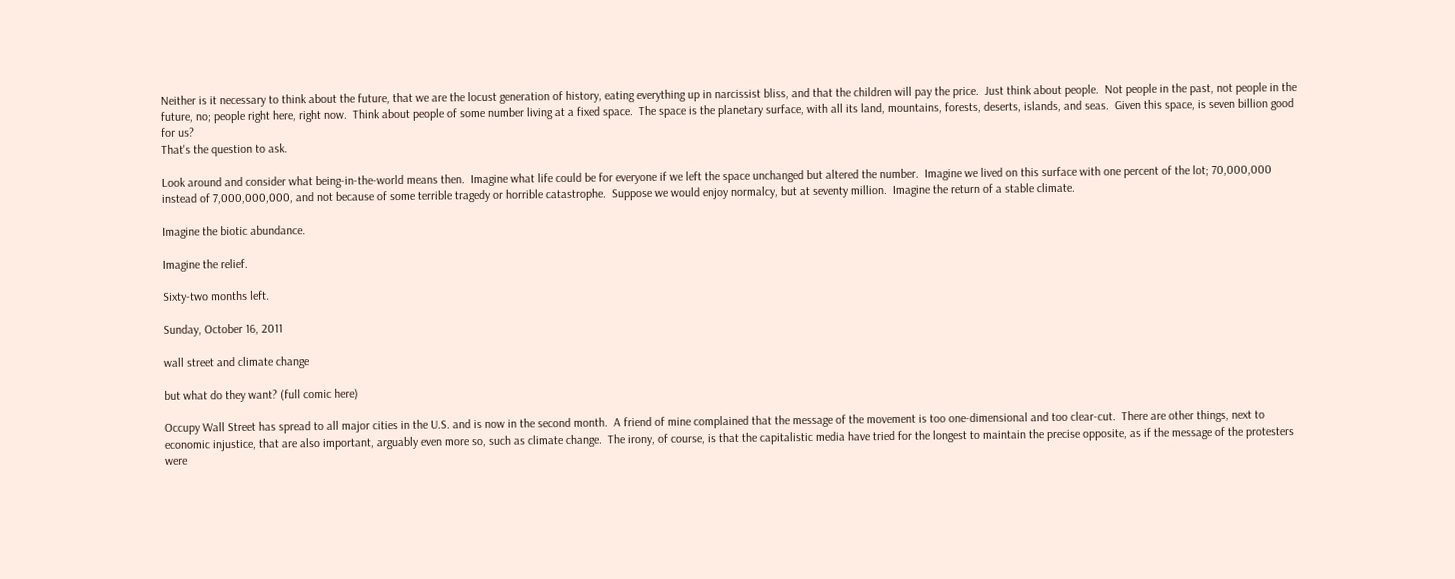Neither is it necessary to think about the future, that we are the locust generation of history, eating everything up in narcissist bliss, and that the children will pay the price.  Just think about people.  Not people in the past, not people in the future, no; people right here, right now.  Think about people of some number living at a fixed space.  The space is the planetary surface, with all its land, mountains, forests, deserts, islands, and seas.  Given this space, is seven billion good for us?
That's the question to ask.

Look around and consider what being-in-the-world means then.  Imagine what life could be for everyone if we left the space unchanged but altered the number.  Imagine we lived on this surface with one percent of the lot; 70,000,000 instead of 7,000,000,000, and not because of some terrible tragedy or horrible catastrophe.  Suppose we would enjoy normalcy, but at seventy million.  Imagine the return of a stable climate.

Imagine the biotic abundance.

Imagine the relief.

Sixty-two months left.

Sunday, October 16, 2011

wall street and climate change

but what do they want? (full comic here)

Occupy Wall Street has spread to all major cities in the U.S. and is now in the second month.  A friend of mine complained that the message of the movement is too one-dimensional and too clear-cut.  There are other things, next to economic injustice, that are also important, arguably even more so, such as climate change.  The irony, of course, is that the capitalistic media have tried for the longest to maintain the precise opposite, as if the message of the protesters were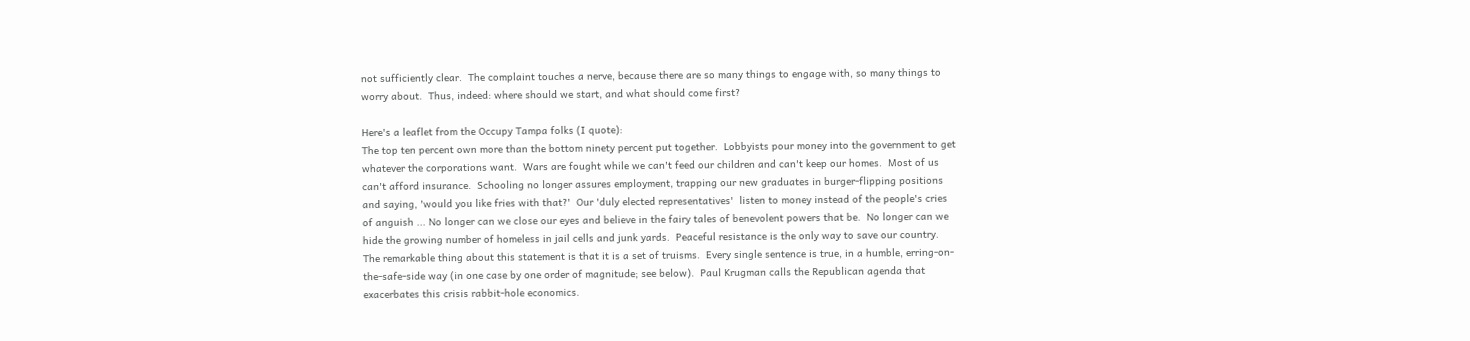not sufficiently clear.  The complaint touches a nerve, because there are so many things to engage with, so many things to worry about.  Thus, indeed: where should we start, and what should come first?

Here's a leaflet from the Occupy Tampa folks (I quote):
The top ten percent own more than the bottom ninety percent put together.  Lobbyists pour money into the government to get whatever the corporations want.  Wars are fought while we can't feed our children and can't keep our homes.  Most of us can't afford insurance.  Schooling no longer assures employment, trapping our new graduates in burger-flipping positions and saying, 'would you like fries with that?'  Our 'duly elected representatives'  listen to money instead of the people's cries of anguish ... No longer can we close our eyes and believe in the fairy tales of benevolent powers that be.  No longer can we hide the growing number of homeless in jail cells and junk yards.  Peaceful resistance is the only way to save our country.
The remarkable thing about this statement is that it is a set of truisms.  Every single sentence is true, in a humble, erring-on-the-safe-side way (in one case by one order of magnitude; see below).  Paul Krugman calls the Republican agenda that exacerbates this crisis rabbit-hole economics.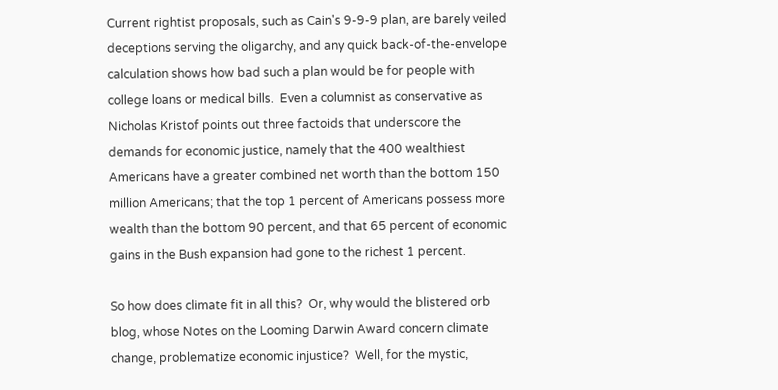Current rightist proposals, such as Cain's 9-9-9 plan, are barely veiled deceptions serving the oligarchy, and any quick back-of-the-envelope calculation shows how bad such a plan would be for people with college loans or medical bills.  Even a columnist as conservative as Nicholas Kristof points out three factoids that underscore the demands for economic justice, namely that the 400 wealthiest Americans have a greater combined net worth than the bottom 150 million Americans; that the top 1 percent of Americans possess more wealth than the bottom 90 percent, and that 65 percent of economic gains in the Bush expansion had gone to the richest 1 percent.

So how does climate fit in all this?  Or, why would the blistered orb blog, whose Notes on the Looming Darwin Award concern climate change, problematize economic injustice?  Well, for the mystic,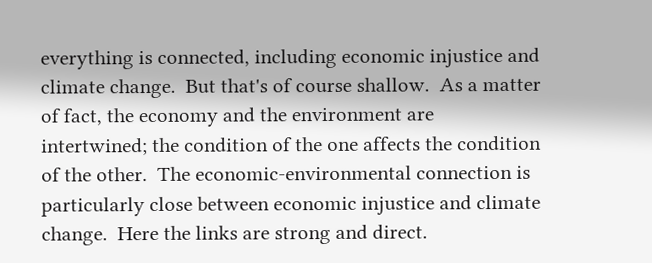everything is connected, including economic injustice and climate change.  But that's of course shallow.  As a matter of fact, the economy and the environment are intertwined; the condition of the one affects the condition of the other.  The economic-environmental connection is particularly close between economic injustice and climate change.  Here the links are strong and direct.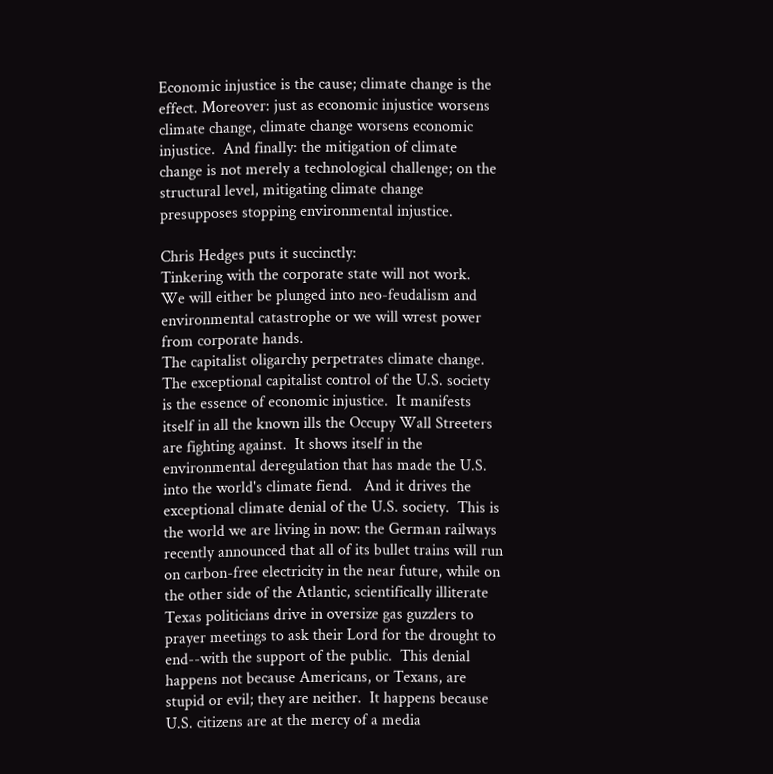Economic injustice is the cause; climate change is the effect. Moreover: just as economic injustice worsens climate change, climate change worsens economic injustice.  And finally: the mitigation of climate change is not merely a technological challenge; on the structural level, mitigating climate change presupposes stopping environmental injustice.

Chris Hedges puts it succinctly:
Tinkering with the corporate state will not work.  We will either be plunged into neo-feudalism and environmental catastrophe or we will wrest power from corporate hands.
The capitalist oligarchy perpetrates climate change.  The exceptional capitalist control of the U.S. society is the essence of economic injustice.  It manifests itself in all the known ills the Occupy Wall Streeters are fighting against.  It shows itself in the environmental deregulation that has made the U.S. into the world's climate fiend.   And it drives the exceptional climate denial of the U.S. society.  This is the world we are living in now: the German railways recently announced that all of its bullet trains will run on carbon-free electricity in the near future, while on the other side of the Atlantic, scientifically illiterate Texas politicians drive in oversize gas guzzlers to prayer meetings to ask their Lord for the drought to end--with the support of the public.  This denial happens not because Americans, or Texans, are stupid or evil; they are neither.  It happens because U.S. citizens are at the mercy of a media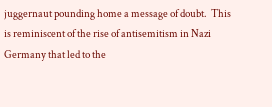juggernaut pounding home a message of doubt.  This is reminiscent of the rise of antisemitism in Nazi Germany that led to the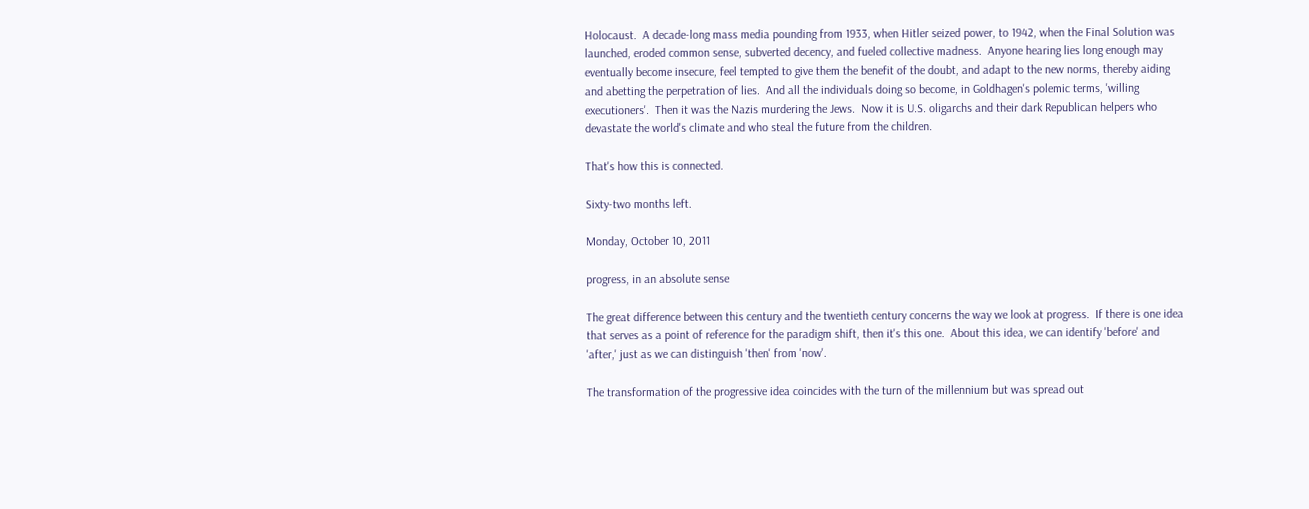Holocaust.  A decade-long mass media pounding from 1933, when Hitler seized power, to 1942, when the Final Solution was launched, eroded common sense, subverted decency, and fueled collective madness.  Anyone hearing lies long enough may eventually become insecure, feel tempted to give them the benefit of the doubt, and adapt to the new norms, thereby aiding and abetting the perpetration of lies.  And all the individuals doing so become, in Goldhagen's polemic terms, 'willing executioners'.  Then it was the Nazis murdering the Jews.  Now it is U.S. oligarchs and their dark Republican helpers who devastate the world's climate and who steal the future from the children.

That's how this is connected.

Sixty-two months left.

Monday, October 10, 2011

progress, in an absolute sense

The great difference between this century and the twentieth century concerns the way we look at progress.  If there is one idea that serves as a point of reference for the paradigm shift, then it's this one.  About this idea, we can identify 'before' and 'after,' just as we can distinguish 'then' from 'now'.

The transformation of the progressive idea coincides with the turn of the millennium but was spread out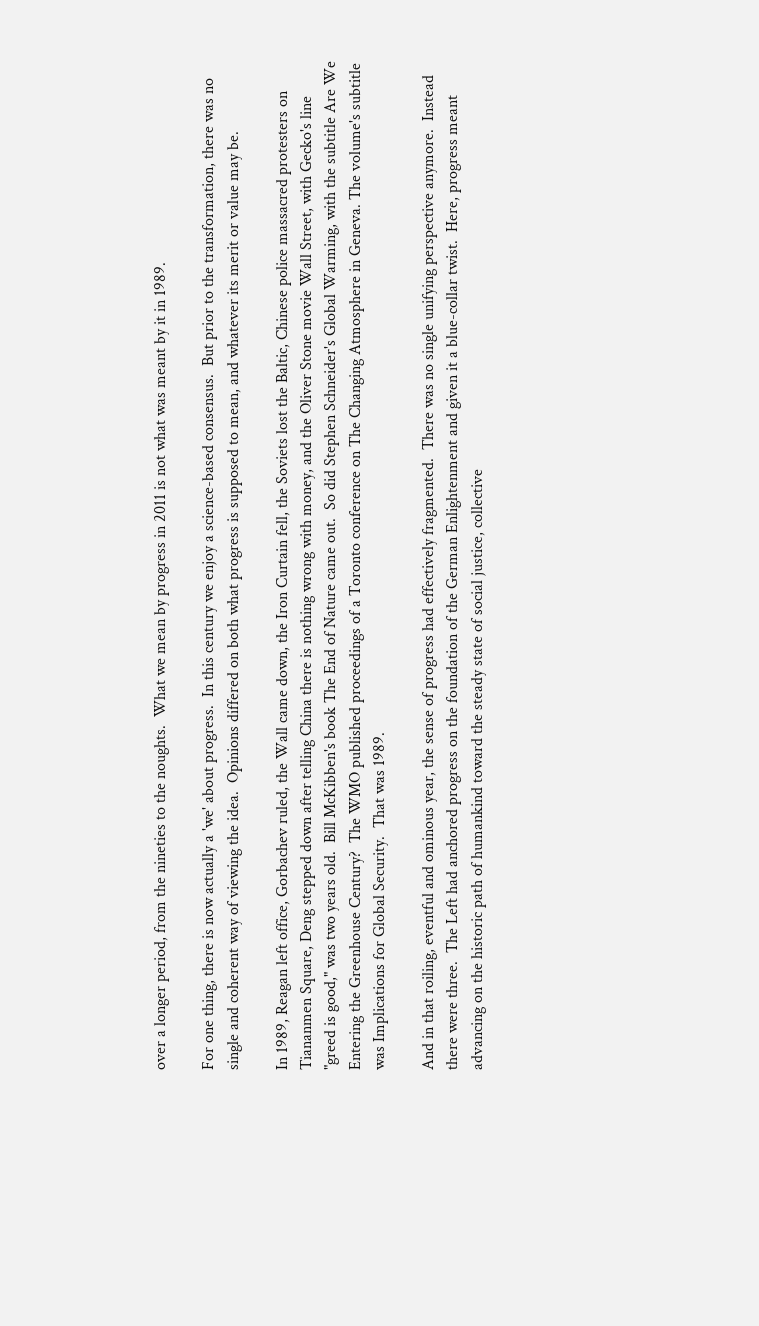over a longer period, from the nineties to the noughts.  What we mean by progress in 2011 is not what was meant by it in 1989.

For one thing, there is now actually a 'we' about progress.  In this century we enjoy a science-based consensus.  But prior to the transformation, there was no single and coherent way of viewing the idea.  Opinions differed on both what progress is supposed to mean, and whatever its merit or value may be.

In 1989, Reagan left office, Gorbachev ruled, the Wall came down, the Iron Curtain fell, the Soviets lost the Baltic, Chinese police massacred protesters on Tiananmen Square, Deng stepped down after telling China there is nothing wrong with money, and the Oliver Stone movie Wall Street, with Gecko's line "greed is good," was two years old.  Bill McKibben's book The End of Nature came out.  So did Stephen Schneider's Global Warming, with the subtitle Are We Entering the Greenhouse Century?  The WMO published proceedings of a Toronto conference on The Changing Atmosphere in Geneva. The volume's subtitle was Implications for Global Security.  That was 1989.

And in that roiling, eventful and ominous year, the sense of progress had effectively fragmented.  There was no single unifying perspective anymore.  Instead there were three.  The Left had anchored progress on the foundation of the German Enlightenment and given it a blue-collar twist.  Here, progress meant advancing on the historic path of humankind toward the steady state of social justice, collective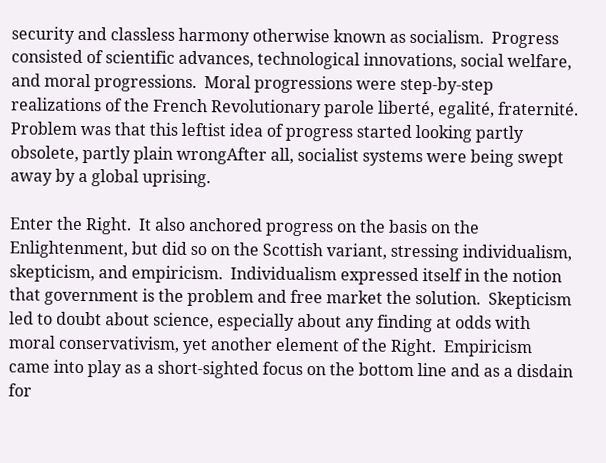security and classless harmony otherwise known as socialism.  Progress consisted of scientific advances, technological innovations, social welfare, and moral progressions.  Moral progressions were step-by-step realizations of the French Revolutionary parole liberté, egalité, fraternité.  Problem was that this leftist idea of progress started looking partly obsolete, partly plain wrongAfter all, socialist systems were being swept away by a global uprising.

Enter the Right.  It also anchored progress on the basis on the Enlightenment, but did so on the Scottish variant, stressing individualism, skepticism, and empiricism.  Individualism expressed itself in the notion that government is the problem and free market the solution.  Skepticism led to doubt about science, especially about any finding at odds with moral conservativism, yet another element of the Right.  Empiricism came into play as a short-sighted focus on the bottom line and as a disdain for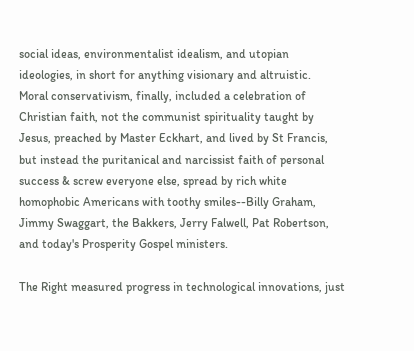social ideas, environmentalist idealism, and utopian ideologies, in short for anything visionary and altruistic.  Moral conservativism, finally, included a celebration of Christian faith, not the communist spirituality taught by Jesus, preached by Master Eckhart, and lived by St Francis, but instead the puritanical and narcissist faith of personal success & screw everyone else, spread by rich white homophobic Americans with toothy smiles--Billy Graham, Jimmy Swaggart, the Bakkers, Jerry Falwell, Pat Robertson, and today's Prosperity Gospel ministers.

The Right measured progress in technological innovations, just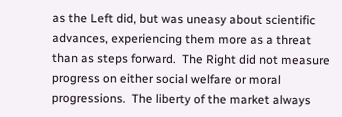as the Left did, but was uneasy about scientific advances, experiencing them more as a threat than as steps forward.  The Right did not measure progress on either social welfare or moral progressions.  The liberty of the market always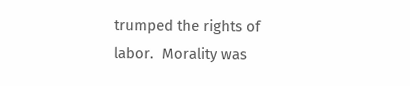trumped the rights of labor.  Morality was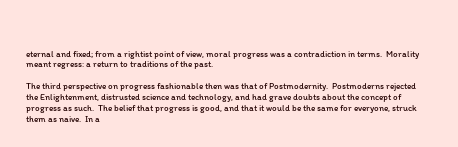eternal and fixed; from a rightist point of view, moral progress was a contradiction in terms.  Morality meant regress: a return to traditions of the past.

The third perspective on progress fashionable then was that of Postmodernity.  Postmoderns rejected the Enlightenment, distrusted science and technology, and had grave doubts about the concept of progress as such.  The belief that progress is good, and that it would be the same for everyone, struck them as naive.  In a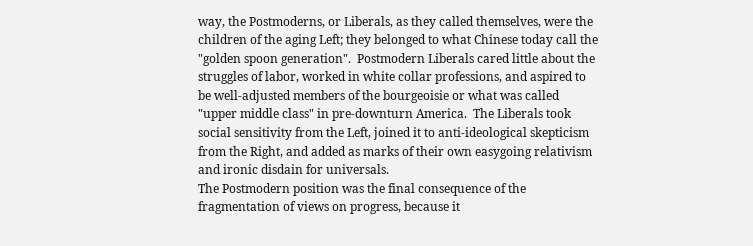way, the Postmoderns, or Liberals, as they called themselves, were the children of the aging Left; they belonged to what Chinese today call the "golden spoon generation".  Postmodern Liberals cared little about the struggles of labor, worked in white collar professions, and aspired to be well-adjusted members of the bourgeoisie or what was called "upper middle class" in pre-downturn America.  The Liberals took social sensitivity from the Left, joined it to anti-ideological skepticism from the Right, and added as marks of their own easygoing relativism and ironic disdain for universals.
The Postmodern position was the final consequence of the fragmentation of views on progress, because it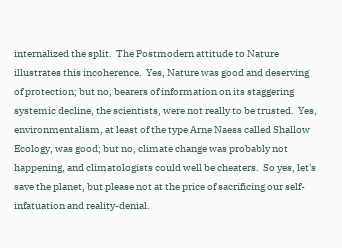internalized the split.  The Postmodern attitude to Nature illustrates this incoherence.  Yes, Nature was good and deserving of protection; but no, bearers of information on its staggering systemic decline, the scientists, were not really to be trusted.  Yes, environmentalism, at least of the type Arne Naess called Shallow Ecology, was good; but no, climate change was probably not happening, and climatologists could well be cheaters.  So yes, let's save the planet, but please not at the price of sacrificing our self-infatuation and reality-denial.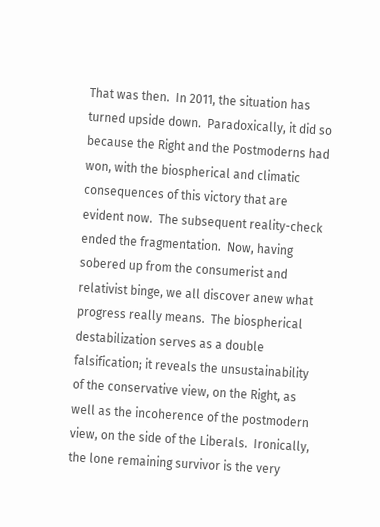That was then.  In 2011, the situation has turned upside down.  Paradoxically, it did so because the Right and the Postmoderns had won, with the biospherical and climatic consequences of this victory that are evident now.  The subsequent reality-check ended the fragmentation.  Now, having sobered up from the consumerist and relativist binge, we all discover anew what progress really means.  The biospherical destabilization serves as a double falsification; it reveals the unsustainability of the conservative view, on the Right, as well as the incoherence of the postmodern view, on the side of the Liberals.  Ironically, the lone remaining survivor is the very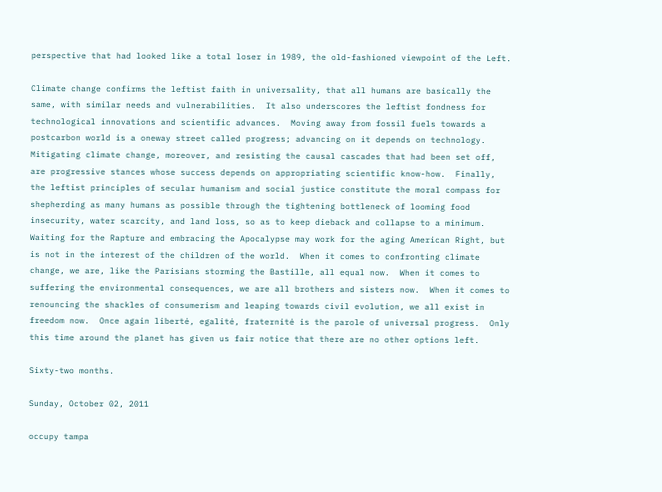perspective that had looked like a total loser in 1989, the old-fashioned viewpoint of the Left.

Climate change confirms the leftist faith in universality, that all humans are basically the same, with similar needs and vulnerabilities.  It also underscores the leftist fondness for technological innovations and scientific advances.  Moving away from fossil fuels towards a postcarbon world is a oneway street called progress; advancing on it depends on technology.  Mitigating climate change, moreover, and resisting the causal cascades that had been set off, are progressive stances whose success depends on appropriating scientific know-how.  Finally, the leftist principles of secular humanism and social justice constitute the moral compass for shepherding as many humans as possible through the tightening bottleneck of looming food insecurity, water scarcity, and land loss, so as to keep dieback and collapse to a minimum.  Waiting for the Rapture and embracing the Apocalypse may work for the aging American Right, but is not in the interest of the children of the world.  When it comes to confronting climate change, we are, like the Parisians storming the Bastille, all equal now.  When it comes to suffering the environmental consequences, we are all brothers and sisters now.  When it comes to renouncing the shackles of consumerism and leaping towards civil evolution, we all exist in freedom now.  Once again liberté, egalité, fraternité is the parole of universal progress.  Only this time around the planet has given us fair notice that there are no other options left.

Sixty-two months.

Sunday, October 02, 2011

occupy tampa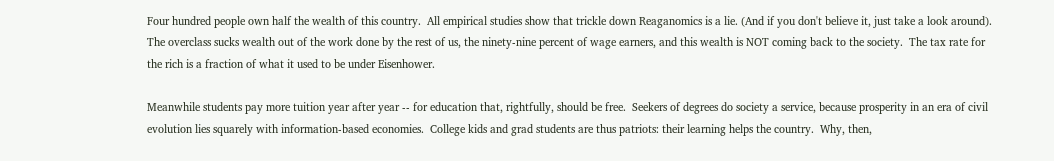Four hundred people own half the wealth of this country.  All empirical studies show that trickle down Reaganomics is a lie. (And if you don't believe it, just take a look around).  The overclass sucks wealth out of the work done by the rest of us, the ninety-nine percent of wage earners, and this wealth is NOT coming back to the society.  The tax rate for the rich is a fraction of what it used to be under Eisenhower.

Meanwhile students pay more tuition year after year -- for education that, rightfully, should be free.  Seekers of degrees do society a service, because prosperity in an era of civil evolution lies squarely with information-based economies.  College kids and grad students are thus patriots: their learning helps the country.  Why, then,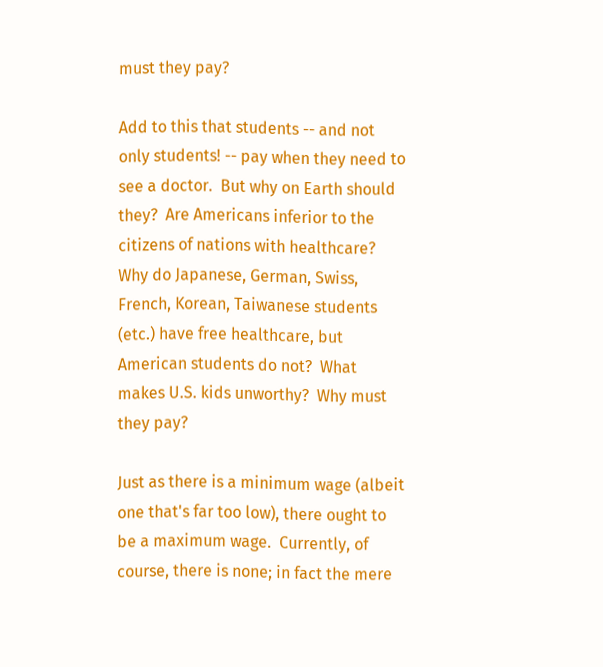must they pay?

Add to this that students -- and not only students! -- pay when they need to see a doctor.  But why on Earth should they?  Are Americans inferior to the citizens of nations with healthcare?  Why do Japanese, German, Swiss, French, Korean, Taiwanese students (etc.) have free healthcare, but American students do not?  What makes U.S. kids unworthy?  Why must they pay?

Just as there is a minimum wage (albeit one that's far too low), there ought to be a maximum wage.  Currently, of course, there is none; in fact the mere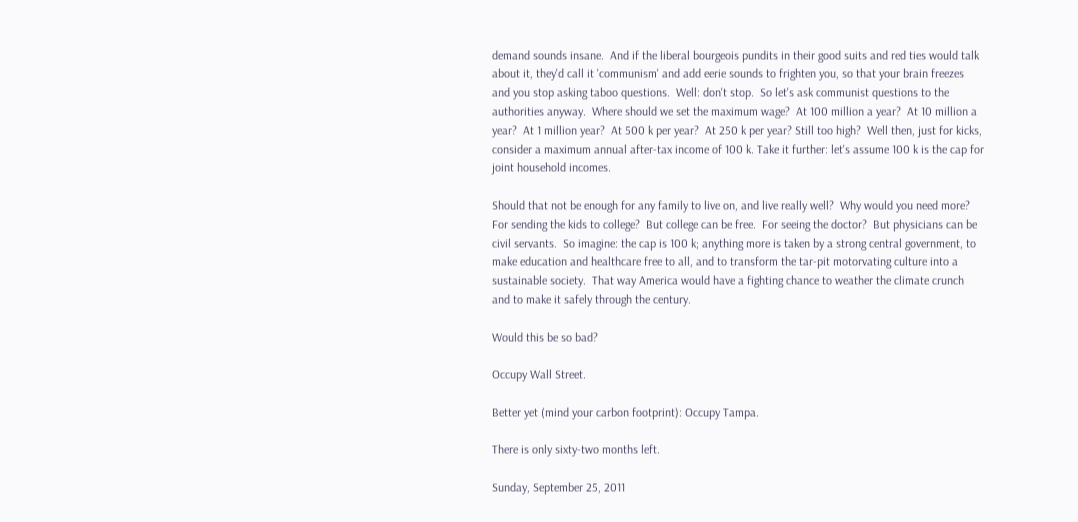demand sounds insane.  And if the liberal bourgeois pundits in their good suits and red ties would talk about it, they'd call it 'communism' and add eerie sounds to frighten you, so that your brain freezes and you stop asking taboo questions.  Well: don't stop.  So let's ask communist questions to the authorities anyway.  Where should we set the maximum wage?  At 100 million a year?  At 10 million a year?  At 1 million year?  At 500 k per year?  At 250 k per year? Still too high?  Well then, just for kicks, consider a maximum annual after-tax income of 100 k. Take it further: let's assume 100 k is the cap for joint household incomes.

Should that not be enough for any family to live on, and live really well?  Why would you need more?  For sending the kids to college?  But college can be free.  For seeing the doctor?  But physicians can be civil servants.  So imagine: the cap is 100 k; anything more is taken by a strong central government, to make education and healthcare free to all, and to transform the tar-pit motorvating culture into a  sustainable society.  That way America would have a fighting chance to weather the climate crunch and to make it safely through the century.

Would this be so bad?

Occupy Wall Street.

Better yet (mind your carbon footprint): Occupy Tampa.

There is only sixty-two months left.

Sunday, September 25, 2011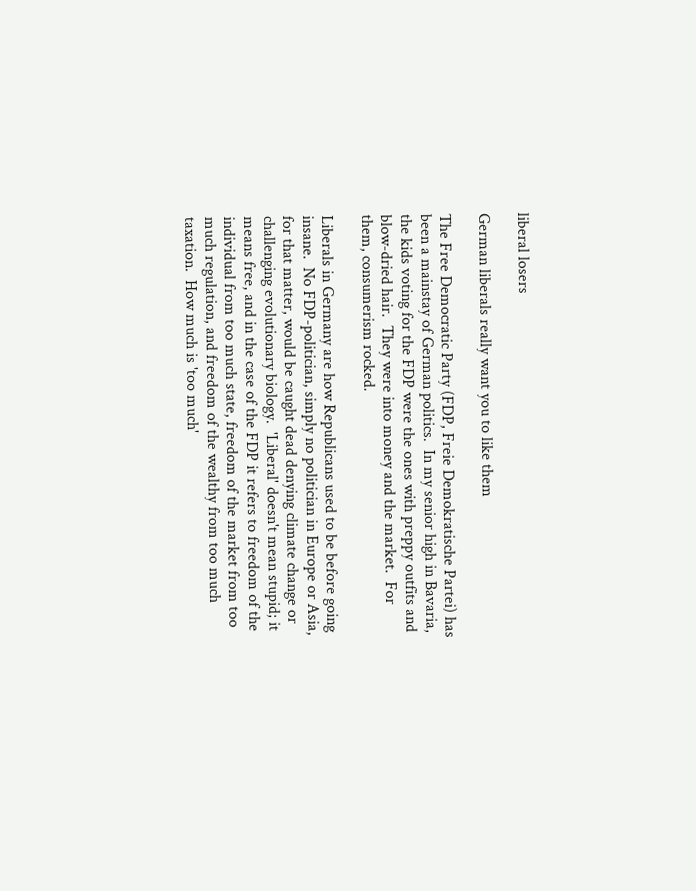liberal losers

German liberals really want you to like them

The Free Democratic Party (FDP, Freie Demokratische Partei) has been a mainstay of German politics.  In my senior high in Bavaria, the kids voting for the FDP were the ones with preppy outfits and blow-dried hair.  They were into money and the market.  For them, consumerism rocked.

Liberals in Germany are how Republicans used to be before going insane.  No FDP-politician, simply no politician in Europe or Asia, for that matter, would be caught dead denying climate change or challenging evolutionary biology.  'Liberal' doesn't mean stupid; it means free, and in the case of the FDP it refers to freedom of the individual from too much state, freedom of the market from too much regulation, and freedom of the wealthy from too much taxation.  How much is 'too much'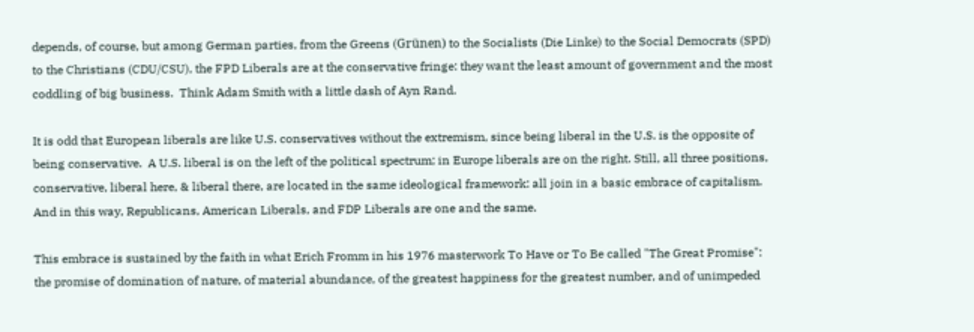depends, of course, but among German parties, from the Greens (Grünen) to the Socialists (Die Linke) to the Social Democrats (SPD) to the Christians (CDU/CSU), the FPD Liberals are at the conservative fringe: they want the least amount of government and the most coddling of big business.  Think Adam Smith with a little dash of Ayn Rand.

It is odd that European liberals are like U.S. conservatives without the extremism, since being liberal in the U.S. is the opposite of being conservative.  A U.S. liberal is on the left of the political spectrum; in Europe liberals are on the right. Still, all three positions, conservative, liberal here, & liberal there, are located in the same ideological framework: all join in a basic embrace of capitalism.  And in this way, Republicans, American Liberals, and FDP Liberals are one and the same.

This embrace is sustained by the faith in what Erich Fromm in his 1976 masterwork To Have or To Be called "The Great Promise": the promise of domination of nature, of material abundance, of the greatest happiness for the greatest number, and of unimpeded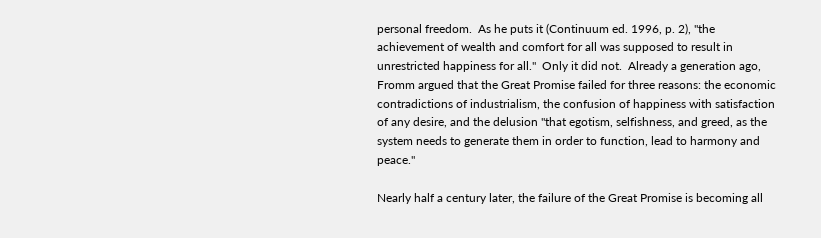personal freedom.  As he puts it (Continuum ed. 1996, p. 2), "the achievement of wealth and comfort for all was supposed to result in unrestricted happiness for all."  Only it did not.  Already a generation ago, Fromm argued that the Great Promise failed for three reasons: the economic contradictions of industrialism, the confusion of happiness with satisfaction of any desire, and the delusion "that egotism, selfishness, and greed, as the system needs to generate them in order to function, lead to harmony and peace."

Nearly half a century later, the failure of the Great Promise is becoming all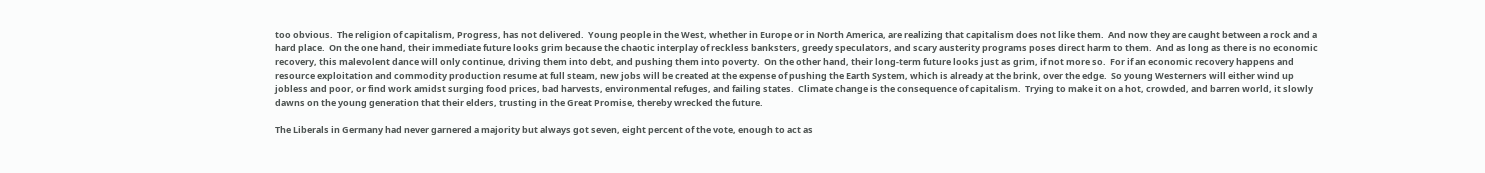too obvious.  The religion of capitalism, Progress, has not delivered.  Young people in the West, whether in Europe or in North America, are realizing that capitalism does not like them.  And now they are caught between a rock and a hard place.  On the one hand, their immediate future looks grim because the chaotic interplay of reckless banksters, greedy speculators, and scary austerity programs poses direct harm to them.  And as long as there is no economic recovery, this malevolent dance will only continue, driving them into debt, and pushing them into poverty.  On the other hand, their long-term future looks just as grim, if not more so.  For if an economic recovery happens and resource exploitation and commodity production resume at full steam, new jobs will be created at the expense of pushing the Earth System, which is already at the brink, over the edge.  So young Westerners will either wind up jobless and poor, or find work amidst surging food prices, bad harvests, environmental refuges, and failing states.  Climate change is the consequence of capitalism.  Trying to make it on a hot, crowded, and barren world, it slowly dawns on the young generation that their elders, trusting in the Great Promise, thereby wrecked the future.

The Liberals in Germany had never garnered a majority but always got seven, eight percent of the vote, enough to act as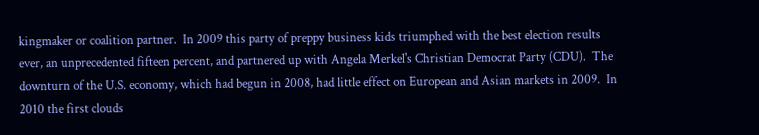kingmaker or coalition partner.  In 2009 this party of preppy business kids triumphed with the best election results ever, an unprecedented fifteen percent, and partnered up with Angela Merkel's Christian Democrat Party (CDU).  The downturn of the U.S. economy, which had begun in 2008, had little effect on European and Asian markets in 2009.  In 2010 the first clouds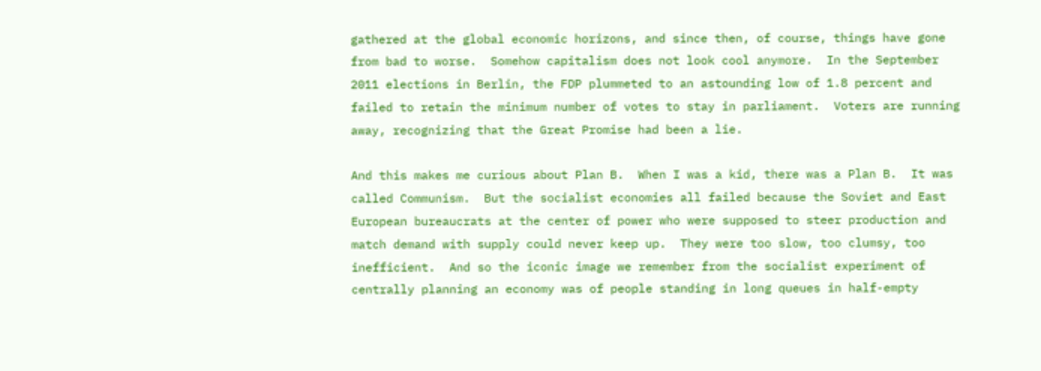gathered at the global economic horizons, and since then, of course, things have gone from bad to worse.  Somehow capitalism does not look cool anymore.  In the September 2011 elections in Berlin, the FDP plummeted to an astounding low of 1.8 percent and failed to retain the minimum number of votes to stay in parliament.  Voters are running away, recognizing that the Great Promise had been a lie.

And this makes me curious about Plan B.  When I was a kid, there was a Plan B.  It was called Communism.  But the socialist economies all failed because the Soviet and East European bureaucrats at the center of power who were supposed to steer production and match demand with supply could never keep up.  They were too slow, too clumsy, too inefficient.  And so the iconic image we remember from the socialist experiment of centrally planning an economy was of people standing in long queues in half-empty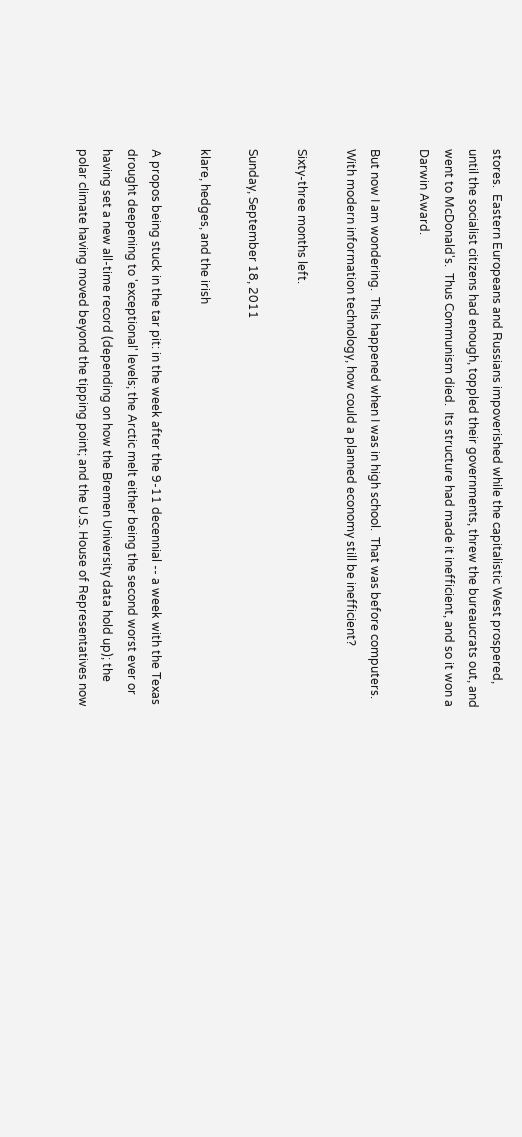stores.  Eastern Europeans and Russians impoverished while the capitalistic West prospered, until the socialist citizens had enough, toppled their governments, threw the bureaucrats out, and went to McDonald's.  Thus Communism died.  Its structure had made it inefficient, and so it won a Darwin Award.

But now I am wondering.  This happened when I was in high school.  That was before computers.  With modern information technology, how could a planned economy still be inefficient?

Sixty-three months left.

Sunday, September 18, 2011

klare, hedges, and the irish

A propos being stuck in the tar pit: in the week after the 9-11 decennial -- a week with the Texas drought deepening to 'exceptional' levels; the Arctic melt either being the second worst ever or having set a new all-time record (depending on how the Bremen University data hold up); the polar climate having moved beyond the tipping point; and the U.S. House of Representatives now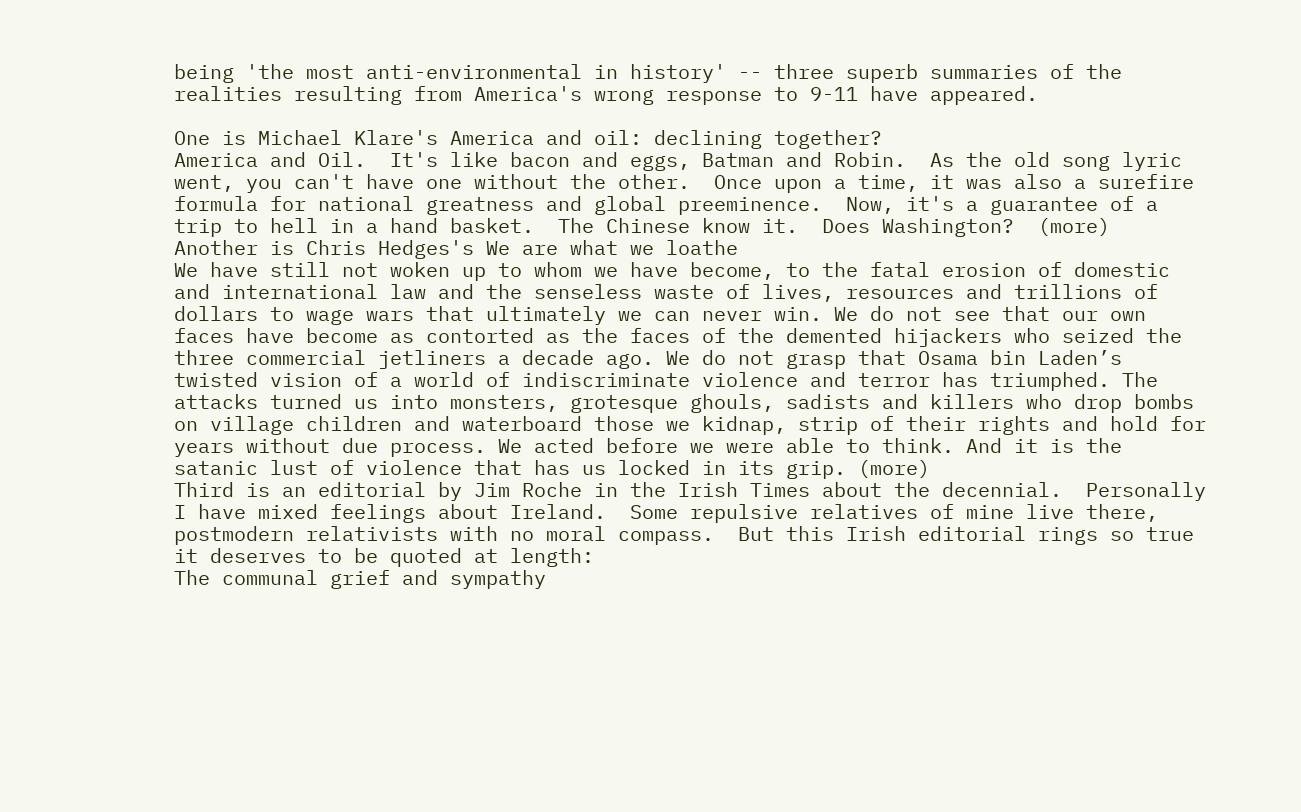being 'the most anti-environmental in history' -- three superb summaries of the realities resulting from America's wrong response to 9-11 have appeared.

One is Michael Klare's America and oil: declining together?
America and Oil.  It's like bacon and eggs, Batman and Robin.  As the old song lyric went, you can't have one without the other.  Once upon a time, it was also a surefire formula for national greatness and global preeminence.  Now, it's a guarantee of a trip to hell in a hand basket.  The Chinese know it.  Does Washington?  (more)
Another is Chris Hedges's We are what we loathe
We have still not woken up to whom we have become, to the fatal erosion of domestic and international law and the senseless waste of lives, resources and trillions of dollars to wage wars that ultimately we can never win. We do not see that our own faces have become as contorted as the faces of the demented hijackers who seized the three commercial jetliners a decade ago. We do not grasp that Osama bin Laden’s twisted vision of a world of indiscriminate violence and terror has triumphed. The attacks turned us into monsters, grotesque ghouls, sadists and killers who drop bombs on village children and waterboard those we kidnap, strip of their rights and hold for years without due process. We acted before we were able to think. And it is the satanic lust of violence that has us locked in its grip. (more)
Third is an editorial by Jim Roche in the Irish Times about the decennial.  Personally I have mixed feelings about Ireland.  Some repulsive relatives of mine live there, postmodern relativists with no moral compass.  But this Irish editorial rings so true it deserves to be quoted at length:
The communal grief and sympathy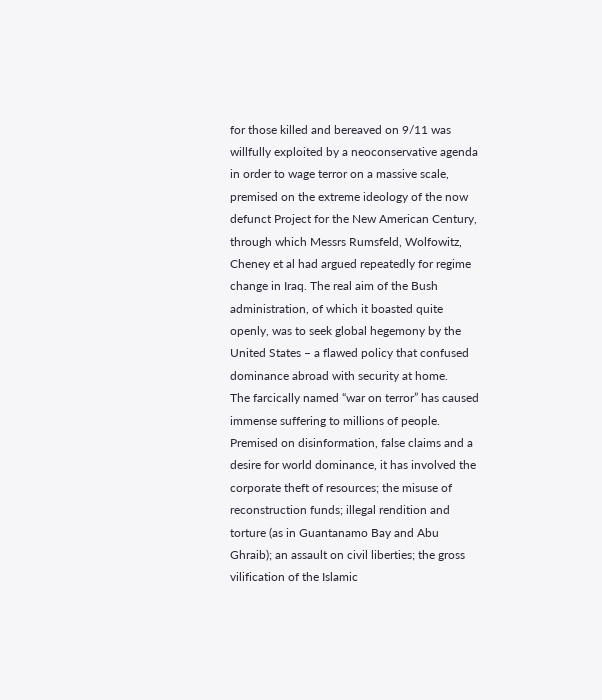for those killed and bereaved on 9/11 was willfully exploited by a neoconservative agenda in order to wage terror on a massive scale, premised on the extreme ideology of the now defunct Project for the New American Century, through which Messrs Rumsfeld, Wolfowitz, Cheney et al had argued repeatedly for regime change in Iraq. The real aim of the Bush administration, of which it boasted quite openly, was to seek global hegemony by the United States – a flawed policy that confused dominance abroad with security at home.
The farcically named “war on terror” has caused immense suffering to millions of people. Premised on disinformation, false claims and a desire for world dominance, it has involved the corporate theft of resources; the misuse of reconstruction funds; illegal rendition and torture (as in Guantanamo Bay and Abu Ghraib); an assault on civil liberties; the gross vilification of the Islamic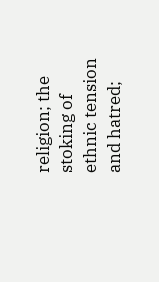religion; the stoking of ethnic tension and hatred;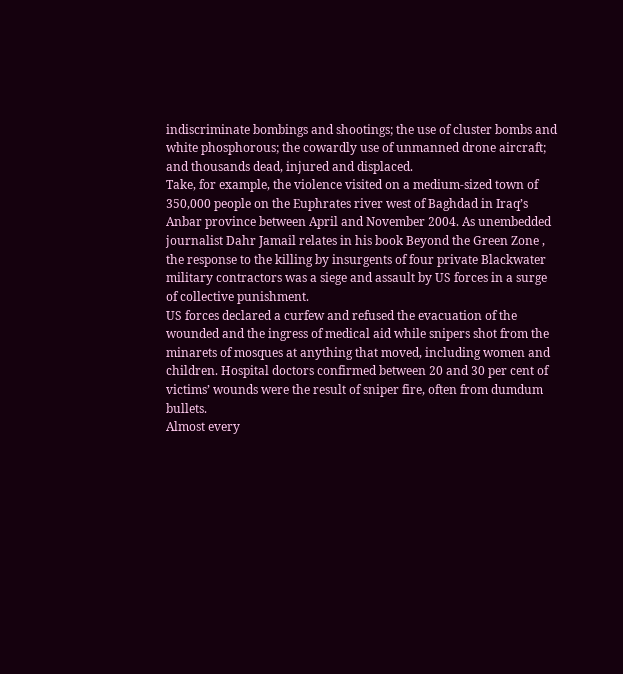indiscriminate bombings and shootings; the use of cluster bombs and white phosphorous; the cowardly use of unmanned drone aircraft; and thousands dead, injured and displaced.
Take, for example, the violence visited on a medium-sized town of 350,000 people on the Euphrates river west of Baghdad in Iraq’s Anbar province between April and November 2004. As unembedded journalist Dahr Jamail relates in his book Beyond the Green Zone , the response to the killing by insurgents of four private Blackwater military contractors was a siege and assault by US forces in a surge of collective punishment.
US forces declared a curfew and refused the evacuation of the wounded and the ingress of medical aid while snipers shot from the minarets of mosques at anything that moved, including women and children. Hospital doctors confirmed between 20 and 30 per cent of victims’ wounds were the result of sniper fire, often from dumdum bullets.
Almost every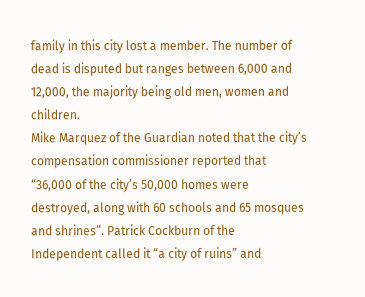family in this city lost a member. The number of dead is disputed but ranges between 6,000 and 12,000, the majority being old men, women and children.
Mike Marquez of the Guardian noted that the city’s compensation commissioner reported that “36,000 of the city’s 50,000 homes were destroyed, along with 60 schools and 65 mosques and shrines”. Patrick Cockburn of the Independent called it “a city of ruins” and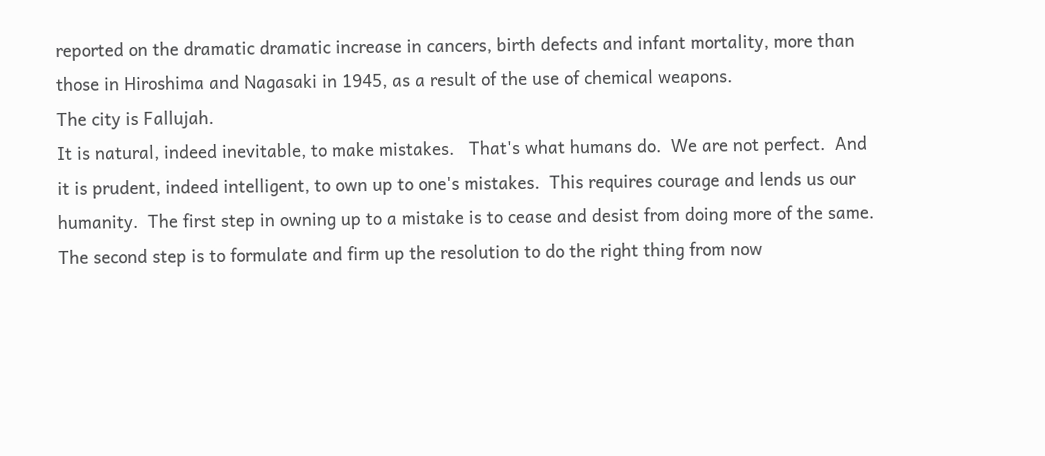reported on the dramatic dramatic increase in cancers, birth defects and infant mortality, more than those in Hiroshima and Nagasaki in 1945, as a result of the use of chemical weapons.
The city is Fallujah.
It is natural, indeed inevitable, to make mistakes.   That's what humans do.  We are not perfect.  And it is prudent, indeed intelligent, to own up to one's mistakes.  This requires courage and lends us our humanity.  The first step in owning up to a mistake is to cease and desist from doing more of the same.  The second step is to formulate and firm up the resolution to do the right thing from now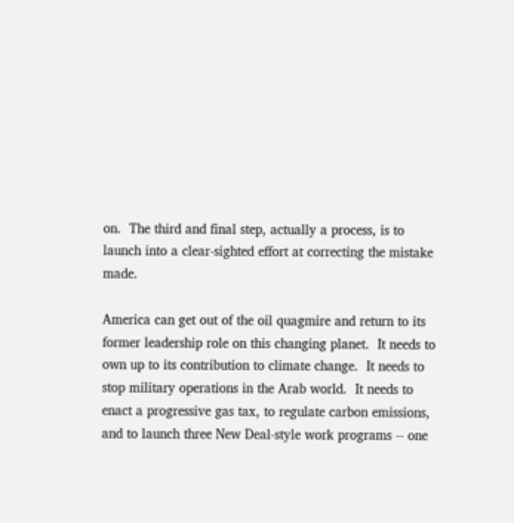on.  The third and final step, actually a process, is to launch into a clear-sighted effort at correcting the mistake made.

America can get out of the oil quagmire and return to its former leadership role on this changing planet.  It needs to own up to its contribution to climate change.  It needs to stop military operations in the Arab world.  It needs to enact a progressive gas tax, to regulate carbon emissions, and to launch three New Deal-style work programs -- one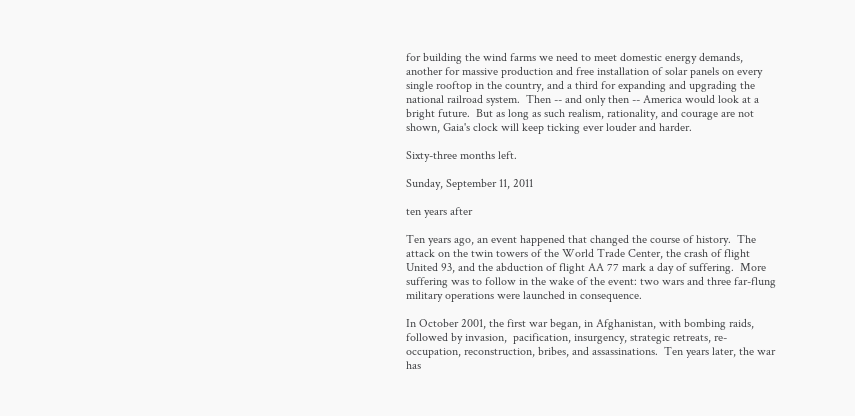for building the wind farms we need to meet domestic energy demands, another for massive production and free installation of solar panels on every single rooftop in the country, and a third for expanding and upgrading the national railroad system.  Then -- and only then -- America would look at a bright future.  But as long as such realism, rationality, and courage are not shown, Gaia's clock will keep ticking ever louder and harder.

Sixty-three months left.

Sunday, September 11, 2011

ten years after

Ten years ago, an event happened that changed the course of history.  The attack on the twin towers of the World Trade Center, the crash of flight United 93, and the abduction of flight AA 77 mark a day of suffering.  More suffering was to follow in the wake of the event: two wars and three far-flung military operations were launched in consequence.

In October 2001, the first war began, in Afghanistan, with bombing raids, followed by invasion,  pacification, insurgency, strategic retreats, re-occupation, reconstruction, bribes, and assassinations.  Ten years later, the war has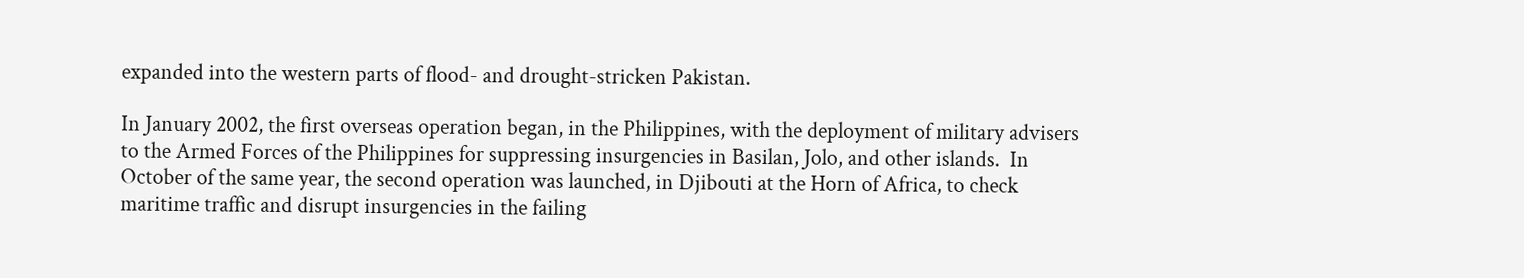expanded into the western parts of flood- and drought-stricken Pakistan.

In January 2002, the first overseas operation began, in the Philippines, with the deployment of military advisers to the Armed Forces of the Philippines for suppressing insurgencies in Basilan, Jolo, and other islands.  In October of the same year, the second operation was launched, in Djibouti at the Horn of Africa, to check maritime traffic and disrupt insurgencies in the failing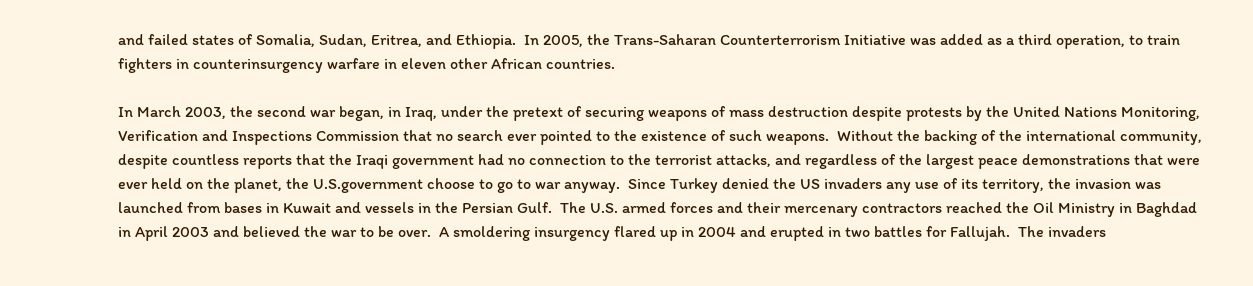and failed states of Somalia, Sudan, Eritrea, and Ethiopia.  In 2005, the Trans-Saharan Counterterrorism Initiative was added as a third operation, to train fighters in counterinsurgency warfare in eleven other African countries.

In March 2003, the second war began, in Iraq, under the pretext of securing weapons of mass destruction despite protests by the United Nations Monitoring, Verification and Inspections Commission that no search ever pointed to the existence of such weapons.  Without the backing of the international community, despite countless reports that the Iraqi government had no connection to the terrorist attacks, and regardless of the largest peace demonstrations that were ever held on the planet, the U.S.government choose to go to war anyway.  Since Turkey denied the US invaders any use of its territory, the invasion was launched from bases in Kuwait and vessels in the Persian Gulf.  The U.S. armed forces and their mercenary contractors reached the Oil Ministry in Baghdad in April 2003 and believed the war to be over.  A smoldering insurgency flared up in 2004 and erupted in two battles for Fallujah.  The invaders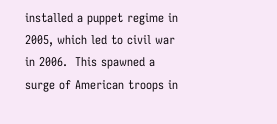installed a puppet regime in 2005, which led to civil war in 2006.  This spawned a surge of American troops in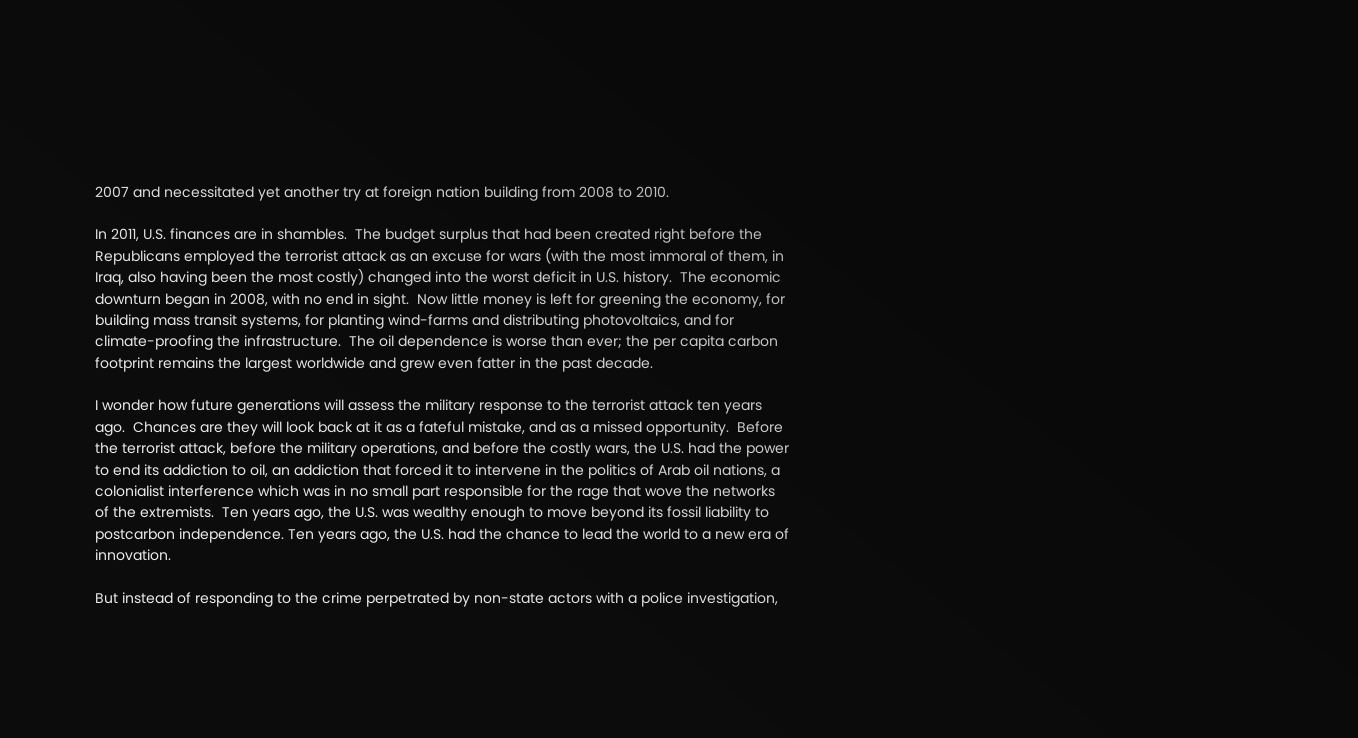2007 and necessitated yet another try at foreign nation building from 2008 to 2010.

In 2011, U.S. finances are in shambles.  The budget surplus that had been created right before the Republicans employed the terrorist attack as an excuse for wars (with the most immoral of them, in Iraq, also having been the most costly) changed into the worst deficit in U.S. history.  The economic downturn began in 2008, with no end in sight.  Now little money is left for greening the economy, for building mass transit systems, for planting wind-farms and distributing photovoltaics, and for climate-proofing the infrastructure.  The oil dependence is worse than ever; the per capita carbon footprint remains the largest worldwide and grew even fatter in the past decade.

I wonder how future generations will assess the military response to the terrorist attack ten years ago.  Chances are they will look back at it as a fateful mistake, and as a missed opportunity.  Before the terrorist attack, before the military operations, and before the costly wars, the U.S. had the power to end its addiction to oil, an addiction that forced it to intervene in the politics of Arab oil nations, a colonialist interference which was in no small part responsible for the rage that wove the networks of the extremists.  Ten years ago, the U.S. was wealthy enough to move beyond its fossil liability to postcarbon independence. Ten years ago, the U.S. had the chance to lead the world to a new era of innovation.

But instead of responding to the crime perpetrated by non-state actors with a police investigation,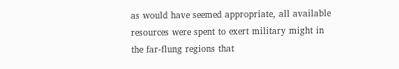as would have seemed appropriate, all available resources were spent to exert military might in the far-flung regions that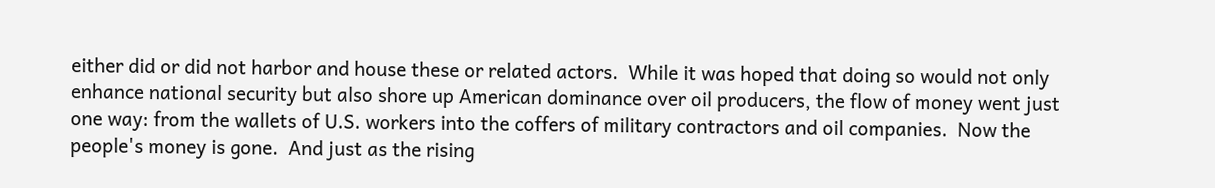either did or did not harbor and house these or related actors.  While it was hoped that doing so would not only enhance national security but also shore up American dominance over oil producers, the flow of money went just one way: from the wallets of U.S. workers into the coffers of military contractors and oil companies.  Now the people's money is gone.  And just as the rising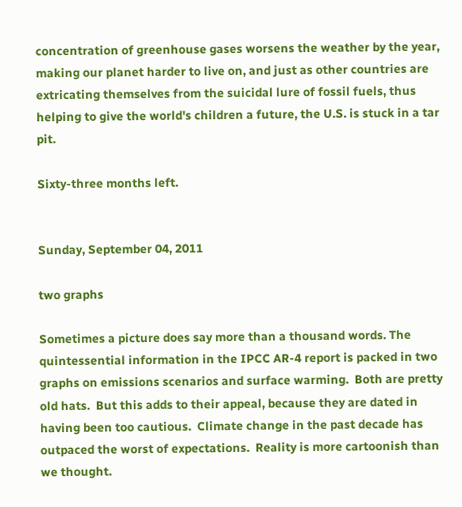concentration of greenhouse gases worsens the weather by the year, making our planet harder to live on, and just as other countries are extricating themselves from the suicidal lure of fossil fuels, thus helping to give the world's children a future, the U.S. is stuck in a tar pit.

Sixty-three months left.


Sunday, September 04, 2011

two graphs

Sometimes a picture does say more than a thousand words. The  quintessential information in the IPCC AR-4 report is packed in two graphs on emissions scenarios and surface warming.  Both are pretty old hats.  But this adds to their appeal, because they are dated in having been too cautious.  Climate change in the past decade has outpaced the worst of expectations.  Reality is more cartoonish than we thought.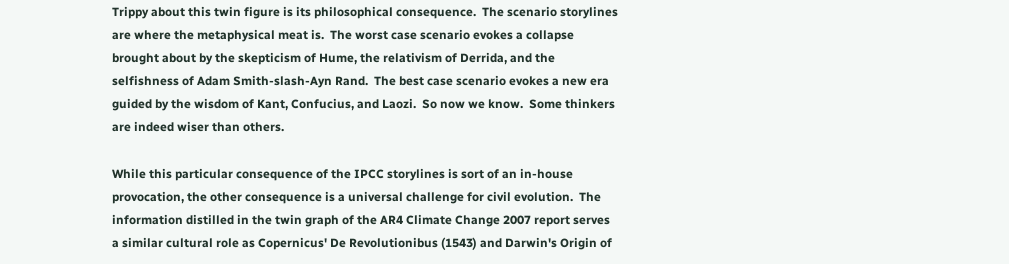Trippy about this twin figure is its philosophical consequence.  The scenario storylines are where the metaphysical meat is.  The worst case scenario evokes a collapse brought about by the skepticism of Hume, the relativism of Derrida, and the selfishness of Adam Smith-slash-Ayn Rand.  The best case scenario evokes a new era guided by the wisdom of Kant, Confucius, and Laozi.  So now we know.  Some thinkers are indeed wiser than others.

While this particular consequence of the IPCC storylines is sort of an in-house provocation, the other consequence is a universal challenge for civil evolution.  The information distilled in the twin graph of the AR4 Climate Change 2007 report serves a similar cultural role as Copernicus' De Revolutionibus (1543) and Darwin's Origin of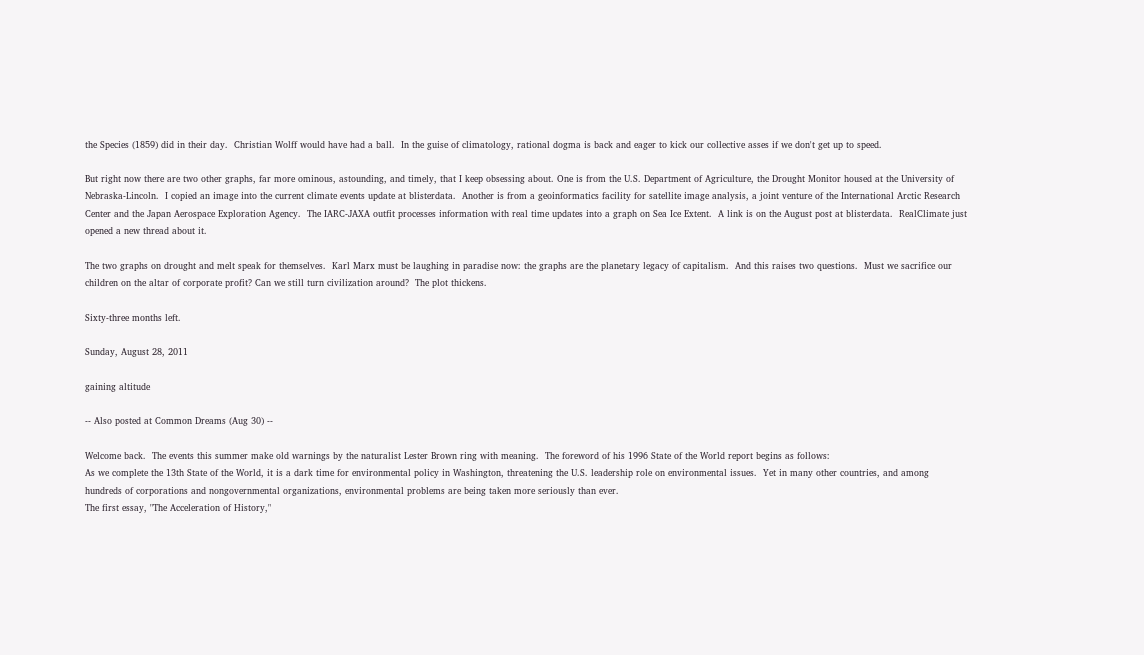the Species (1859) did in their day.  Christian Wolff would have had a ball.  In the guise of climatology, rational dogma is back and eager to kick our collective asses if we don't get up to speed.

But right now there are two other graphs, far more ominous, astounding, and timely, that I keep obsessing about. One is from the U.S. Department of Agriculture, the Drought Monitor housed at the University of Nebraska-Lincoln.  I copied an image into the current climate events update at blisterdata.  Another is from a geoinformatics facility for satellite image analysis, a joint venture of the International Arctic Research Center and the Japan Aerospace Exploration Agency.  The IARC-JAXA outfit processes information with real time updates into a graph on Sea Ice Extent.  A link is on the August post at blisterdata.  RealClimate just opened a new thread about it.

The two graphs on drought and melt speak for themselves.  Karl Marx must be laughing in paradise now: the graphs are the planetary legacy of capitalism.  And this raises two questions.  Must we sacrifice our children on the altar of corporate profit? Can we still turn civilization around?  The plot thickens.

Sixty-three months left.

Sunday, August 28, 2011

gaining altitude

-- Also posted at Common Dreams (Aug 30) --

Welcome back.  The events this summer make old warnings by the naturalist Lester Brown ring with meaning.  The foreword of his 1996 State of the World report begins as follows:
As we complete the 13th State of the World, it is a dark time for environmental policy in Washington, threatening the U.S. leadership role on environmental issues.  Yet in many other countries, and among hundreds of corporations and nongovernmental organizations, environmental problems are being taken more seriously than ever.
The first essay, "The Acceleration of History,"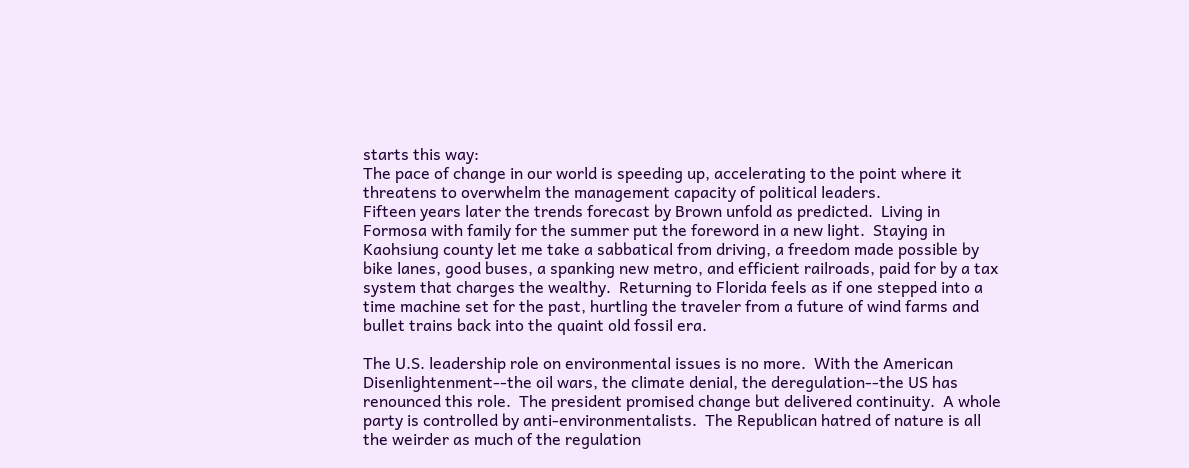starts this way:
The pace of change in our world is speeding up, accelerating to the point where it threatens to overwhelm the management capacity of political leaders.
Fifteen years later the trends forecast by Brown unfold as predicted.  Living in Formosa with family for the summer put the foreword in a new light.  Staying in Kaohsiung county let me take a sabbatical from driving, a freedom made possible by bike lanes, good buses, a spanking new metro, and efficient railroads, paid for by a tax system that charges the wealthy.  Returning to Florida feels as if one stepped into a time machine set for the past, hurtling the traveler from a future of wind farms and bullet trains back into the quaint old fossil era.

The U.S. leadership role on environmental issues is no more.  With the American Disenlightenment--the oil wars, the climate denial, the deregulation--the US has renounced this role.  The president promised change but delivered continuity.  A whole party is controlled by anti-environmentalists.  The Republican hatred of nature is all the weirder as much of the regulation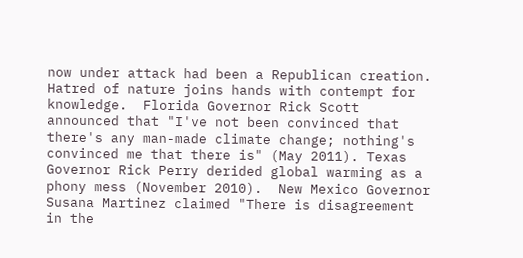now under attack had been a Republican creation.  Hatred of nature joins hands with contempt for knowledge.  Florida Governor Rick Scott announced that "I've not been convinced that there's any man-made climate change; nothing's convinced me that there is" (May 2011). Texas Governor Rick Perry derided global warming as a phony mess (November 2010).  New Mexico Governor Susana Martinez claimed "There is disagreement in the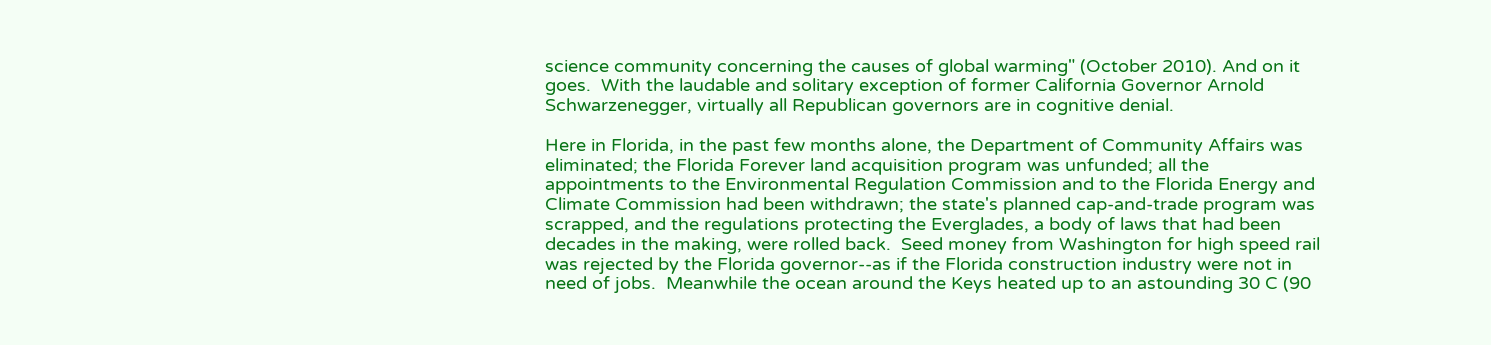science community concerning the causes of global warming" (October 2010). And on it goes.  With the laudable and solitary exception of former California Governor Arnold Schwarzenegger, virtually all Republican governors are in cognitive denial.

Here in Florida, in the past few months alone, the Department of Community Affairs was eliminated; the Florida Forever land acquisition program was unfunded; all the appointments to the Environmental Regulation Commission and to the Florida Energy and Climate Commission had been withdrawn; the state's planned cap-and-trade program was scrapped, and the regulations protecting the Everglades, a body of laws that had been decades in the making, were rolled back.  Seed money from Washington for high speed rail was rejected by the Florida governor--as if the Florida construction industry were not in need of jobs.  Meanwhile the ocean around the Keys heated up to an astounding 30 C (90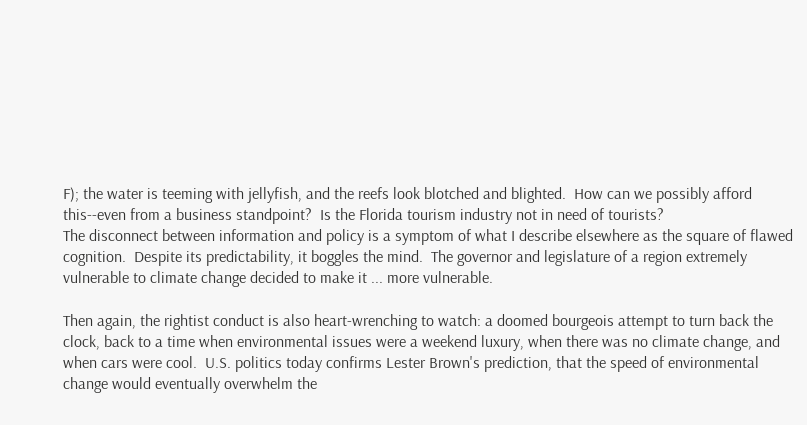F); the water is teeming with jellyfish, and the reefs look blotched and blighted.  How can we possibly afford this--even from a business standpoint?  Is the Florida tourism industry not in need of tourists?
The disconnect between information and policy is a symptom of what I describe elsewhere as the square of flawed cognition.  Despite its predictability, it boggles the mind.  The governor and legislature of a region extremely vulnerable to climate change decided to make it ... more vulnerable.

Then again, the rightist conduct is also heart-wrenching to watch: a doomed bourgeois attempt to turn back the clock, back to a time when environmental issues were a weekend luxury, when there was no climate change, and when cars were cool.  U.S. politics today confirms Lester Brown's prediction, that the speed of environmental change would eventually overwhelm the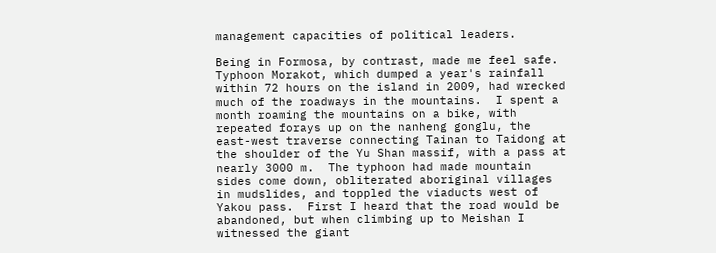management capacities of political leaders.

Being in Formosa, by contrast, made me feel safe.  Typhoon Morakot, which dumped a year's rainfall within 72 hours on the island in 2009, had wrecked much of the roadways in the mountains.  I spent a month roaming the mountains on a bike, with repeated forays up on the nanheng gonglu, the east-west traverse connecting Tainan to Taidong at the shoulder of the Yu Shan massif, with a pass at nearly 3000 m.  The typhoon had made mountain sides come down, obliterated aboriginal villages in mudslides, and toppled the viaducts west of Yakou pass.  First I heard that the road would be abandoned, but when climbing up to Meishan I witnessed the giant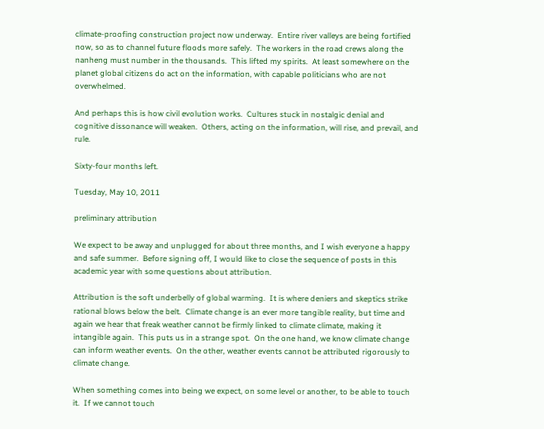climate-proofing construction project now underway.  Entire river valleys are being fortified now, so as to channel future floods more safely.  The workers in the road crews along the nanheng must number in the thousands.  This lifted my spirits.  At least somewhere on the planet global citizens do act on the information, with capable politicians who are not overwhelmed.

And perhaps this is how civil evolution works.  Cultures stuck in nostalgic denial and cognitive dissonance will weaken.  Others, acting on the information, will rise, and prevail, and rule.

Sixty-four months left.

Tuesday, May 10, 2011

preliminary attribution

We expect to be away and unplugged for about three months, and I wish everyone a happy and safe summer.  Before signing off, I would like to close the sequence of posts in this academic year with some questions about attribution.

Attribution is the soft underbelly of global warming.  It is where deniers and skeptics strike rational blows below the belt.  Climate change is an ever more tangible reality, but time and again we hear that freak weather cannot be firmly linked to climate climate, making it intangible again.  This puts us in a strange spot.  On the one hand, we know climate change can inform weather events.  On the other, weather events cannot be attributed rigorously to climate change.

When something comes into being we expect, on some level or another, to be able to touch it.  If we cannot touch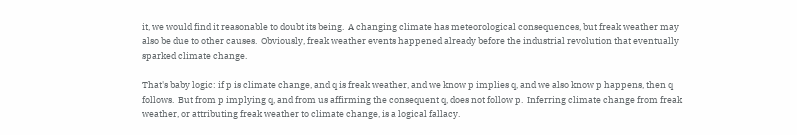it, we would find it reasonable to doubt its being.  A changing climate has meteorological consequences, but freak weather may also be due to other causes.  Obviously, freak weather events happened already before the industrial revolution that eventually sparked climate change.

That's baby logic: if p is climate change, and q is freak weather, and we know p implies q, and we also know p happens, then q follows.  But from p implying q, and from us affirming the consequent q, does not follow p.  Inferring climate change from freak weather, or attributing freak weather to climate change, is a logical fallacy.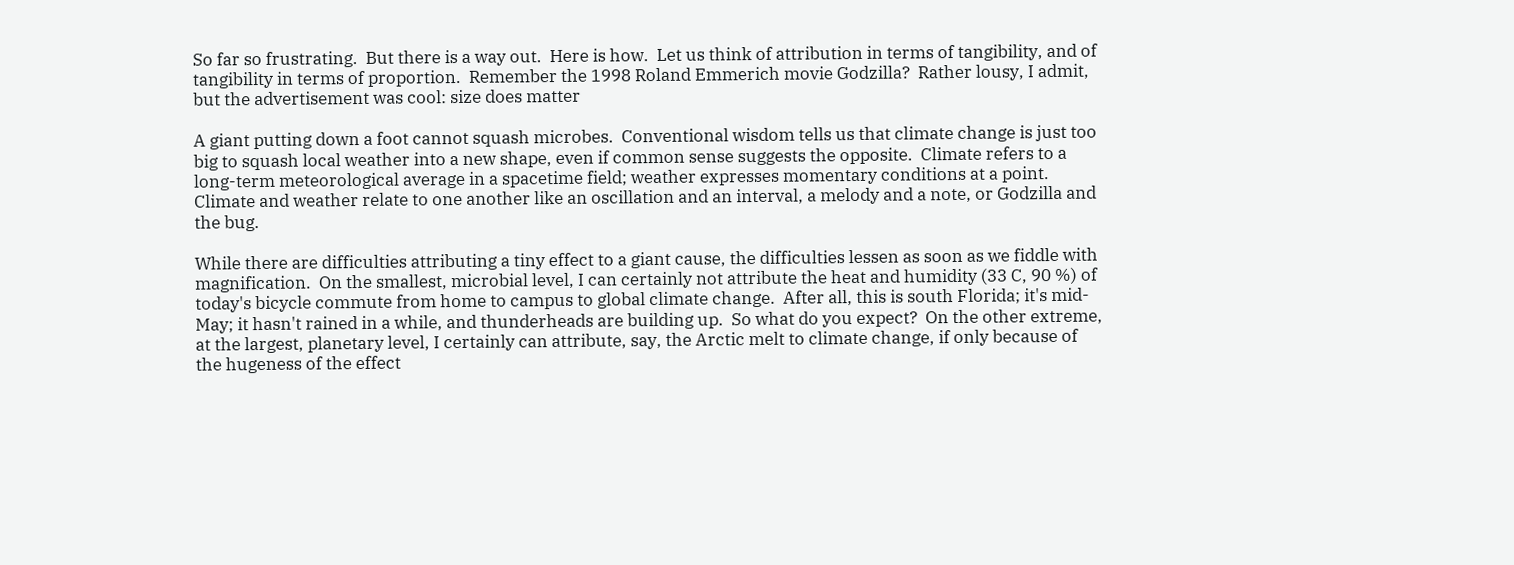So far so frustrating.  But there is a way out.  Here is how.  Let us think of attribution in terms of tangibility, and of tangibility in terms of proportion.  Remember the 1998 Roland Emmerich movie Godzilla?  Rather lousy, I admit, but the advertisement was cool: size does matter

A giant putting down a foot cannot squash microbes.  Conventional wisdom tells us that climate change is just too big to squash local weather into a new shape, even if common sense suggests the opposite.  Climate refers to a long-term meteorological average in a spacetime field; weather expresses momentary conditions at a point.  Climate and weather relate to one another like an oscillation and an interval, a melody and a note, or Godzilla and the bug.

While there are difficulties attributing a tiny effect to a giant cause, the difficulties lessen as soon as we fiddle with magnification.  On the smallest, microbial level, I can certainly not attribute the heat and humidity (33 C, 90 %) of today's bicycle commute from home to campus to global climate change.  After all, this is south Florida; it's mid-May; it hasn't rained in a while, and thunderheads are building up.  So what do you expect?  On the other extreme, at the largest, planetary level, I certainly can attribute, say, the Arctic melt to climate change, if only because of the hugeness of the effect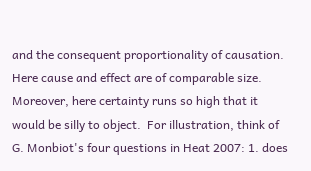and the consequent proportionality of causation.  Here cause and effect are of comparable size.  Moreover, here certainty runs so high that it would be silly to object.  For illustration, think of G. Monbiot's four questions in Heat 2007: 1. does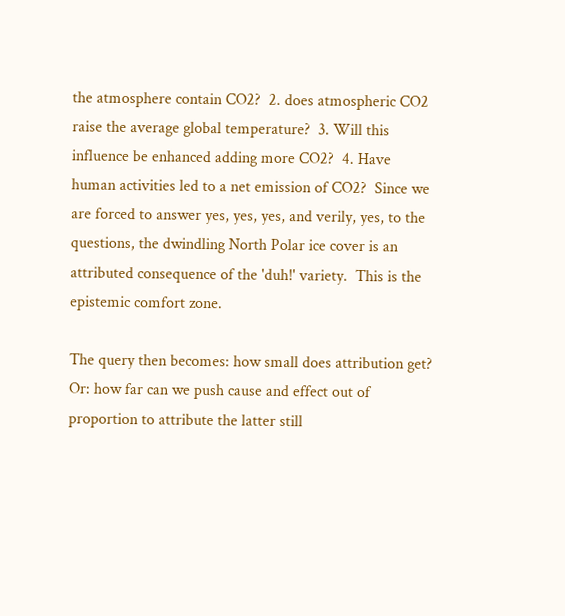the atmosphere contain CO2?  2. does atmospheric CO2 raise the average global temperature?  3. Will this influence be enhanced adding more CO2?  4. Have human activities led to a net emission of CO2?  Since we are forced to answer yes, yes, yes, and verily, yes, to the questions, the dwindling North Polar ice cover is an attributed consequence of the 'duh!' variety.  This is the epistemic comfort zone.

The query then becomes: how small does attribution get? Or: how far can we push cause and effect out of proportion to attribute the latter still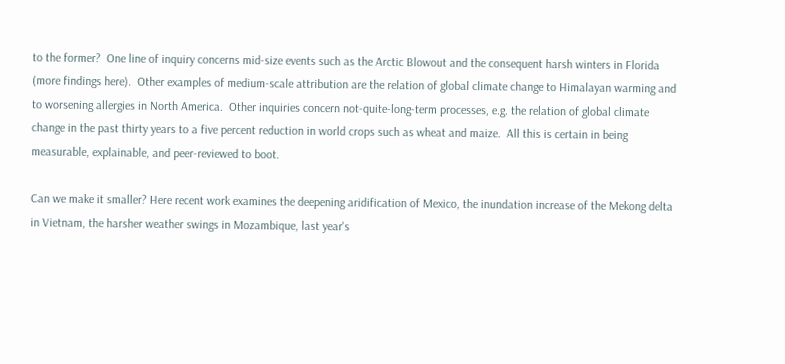to the former?  One line of inquiry concerns mid-size events such as the Arctic Blowout and the consequent harsh winters in Florida (more findings here).  Other examples of medium-scale attribution are the relation of global climate change to Himalayan warming and to worsening allergies in North America.  Other inquiries concern not-quite-long-term processes, e.g. the relation of global climate change in the past thirty years to a five percent reduction in world crops such as wheat and maize.  All this is certain in being measurable, explainable, and peer-reviewed to boot.

Can we make it smaller? Here recent work examines the deepening aridification of Mexico, the inundation increase of the Mekong delta in Vietnam, the harsher weather swings in Mozambique, last year's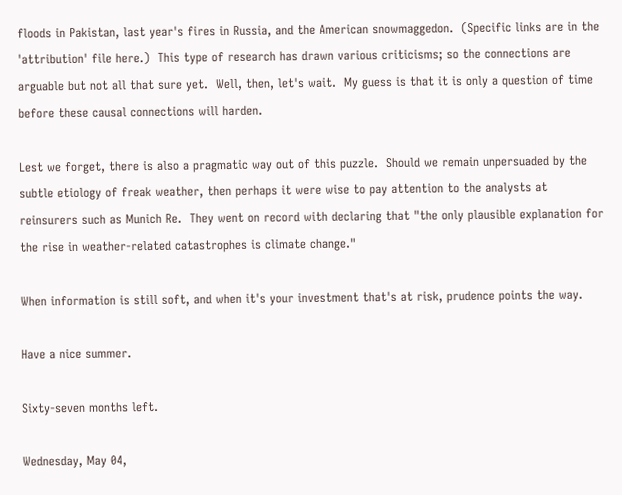floods in Pakistan, last year's fires in Russia, and the American snowmaggedon.  (Specific links are in the 'attribution' file here.)  This type of research has drawn various criticisms; so the connections are arguable but not all that sure yet.  Well, then, let's wait.  My guess is that it is only a question of time before these causal connections will harden.

Lest we forget, there is also a pragmatic way out of this puzzle.  Should we remain unpersuaded by the subtle etiology of freak weather, then perhaps it were wise to pay attention to the analysts at reinsurers such as Munich Re.  They went on record with declaring that "the only plausible explanation for the rise in weather-related catastrophes is climate change."

When information is still soft, and when it's your investment that's at risk, prudence points the way.

Have a nice summer.

Sixty-seven months left.

Wednesday, May 04,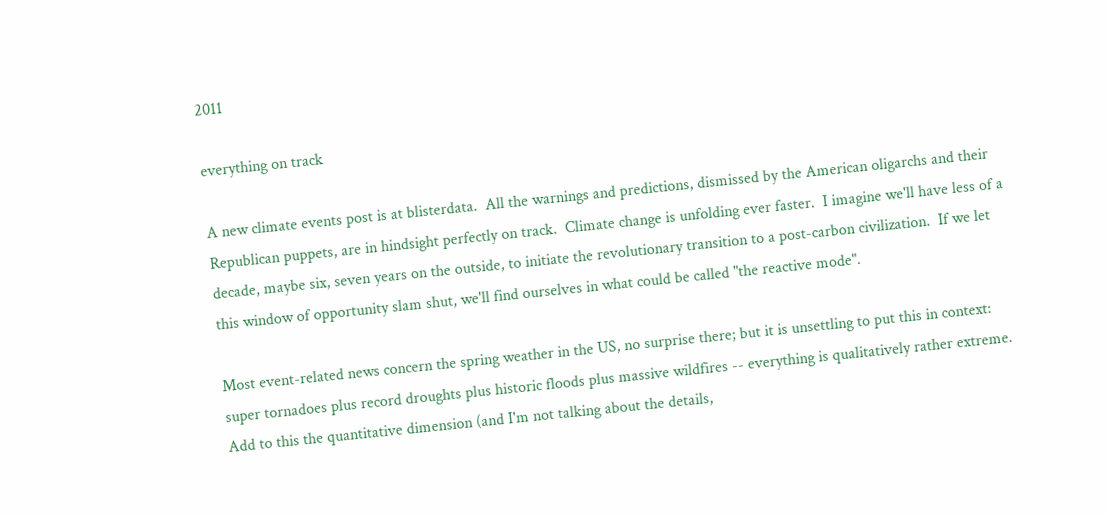2011

everything on track

A new climate events post is at blisterdata.  All the warnings and predictions, dismissed by the American oligarchs and their Republican puppets, are in hindsight perfectly on track.  Climate change is unfolding ever faster.  I imagine we'll have less of a decade, maybe six, seven years on the outside, to initiate the revolutionary transition to a post-carbon civilization.  If we let this window of opportunity slam shut, we'll find ourselves in what could be called "the reactive mode".

Most event-related news concern the spring weather in the US, no surprise there; but it is unsettling to put this in context: super tornadoes plus record droughts plus historic floods plus massive wildfires -- everything is qualitatively rather extreme.  Add to this the quantitative dimension (and I'm not talking about the details,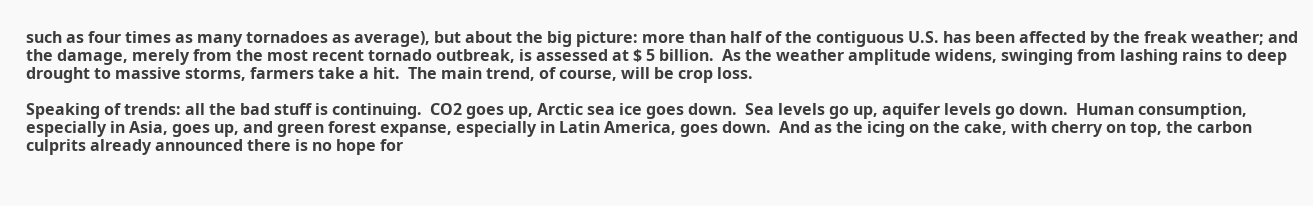such as four times as many tornadoes as average), but about the big picture: more than half of the contiguous U.S. has been affected by the freak weather; and the damage, merely from the most recent tornado outbreak, is assessed at $ 5 billion.  As the weather amplitude widens, swinging from lashing rains to deep drought to massive storms, farmers take a hit.  The main trend, of course, will be crop loss.

Speaking of trends: all the bad stuff is continuing.  CO2 goes up, Arctic sea ice goes down.  Sea levels go up, aquifer levels go down.  Human consumption, especially in Asia, goes up, and green forest expanse, especially in Latin America, goes down.  And as the icing on the cake, with cherry on top, the carbon culprits already announced there is no hope for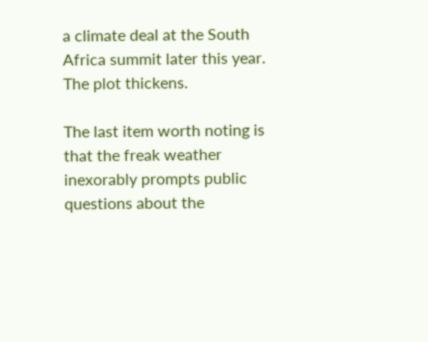a climate deal at the South Africa summit later this year.  The plot thickens.

The last item worth noting is that the freak weather inexorably prompts public questions about the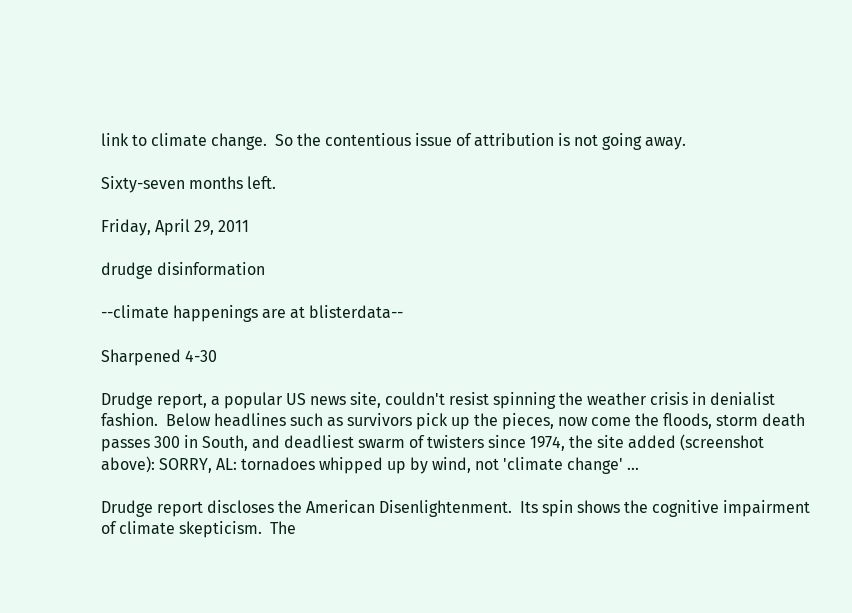link to climate change.  So the contentious issue of attribution is not going away.

Sixty-seven months left.

Friday, April 29, 2011

drudge disinformation

--climate happenings are at blisterdata--

Sharpened 4-30

Drudge report, a popular US news site, couldn't resist spinning the weather crisis in denialist fashion.  Below headlines such as survivors pick up the pieces, now come the floods, storm death passes 300 in South, and deadliest swarm of twisters since 1974, the site added (screenshot above): SORRY, AL: tornadoes whipped up by wind, not 'climate change' ...

Drudge report discloses the American Disenlightenment.  Its spin shows the cognitive impairment of climate skepticism.  The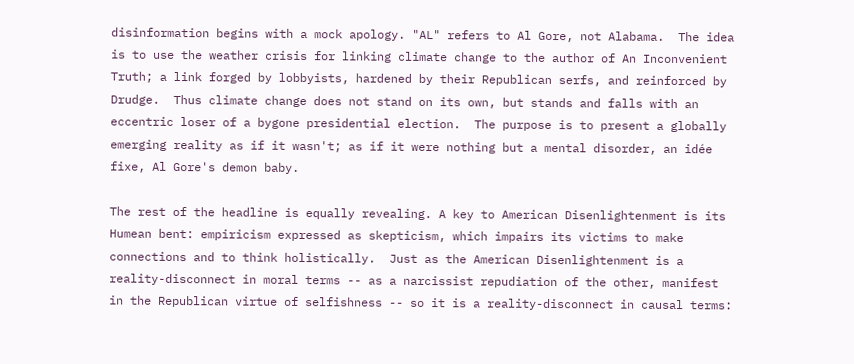disinformation begins with a mock apology. "AL" refers to Al Gore, not Alabama.  The idea is to use the weather crisis for linking climate change to the author of An Inconvenient Truth; a link forged by lobbyists, hardened by their Republican serfs, and reinforced by Drudge.  Thus climate change does not stand on its own, but stands and falls with an eccentric loser of a bygone presidential election.  The purpose is to present a globally emerging reality as if it wasn't; as if it were nothing but a mental disorder, an idée fixe, Al Gore's demon baby.

The rest of the headline is equally revealing. A key to American Disenlightenment is its Humean bent: empiricism expressed as skepticism, which impairs its victims to make connections and to think holistically.  Just as the American Disenlightenment is a reality-disconnect in moral terms -- as a narcissist repudiation of the other, manifest in the Republican virtue of selfishness -- so it is a reality-disconnect in causal terms: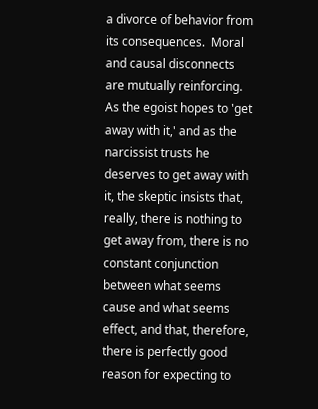a divorce of behavior from its consequences.  Moral and causal disconnects are mutually reinforcing.  As the egoist hopes to 'get away with it,' and as the narcissist trusts he deserves to get away with it, the skeptic insists that, really, there is nothing to get away from, there is no constant conjunction between what seems cause and what seems effect, and that, therefore, there is perfectly good reason for expecting to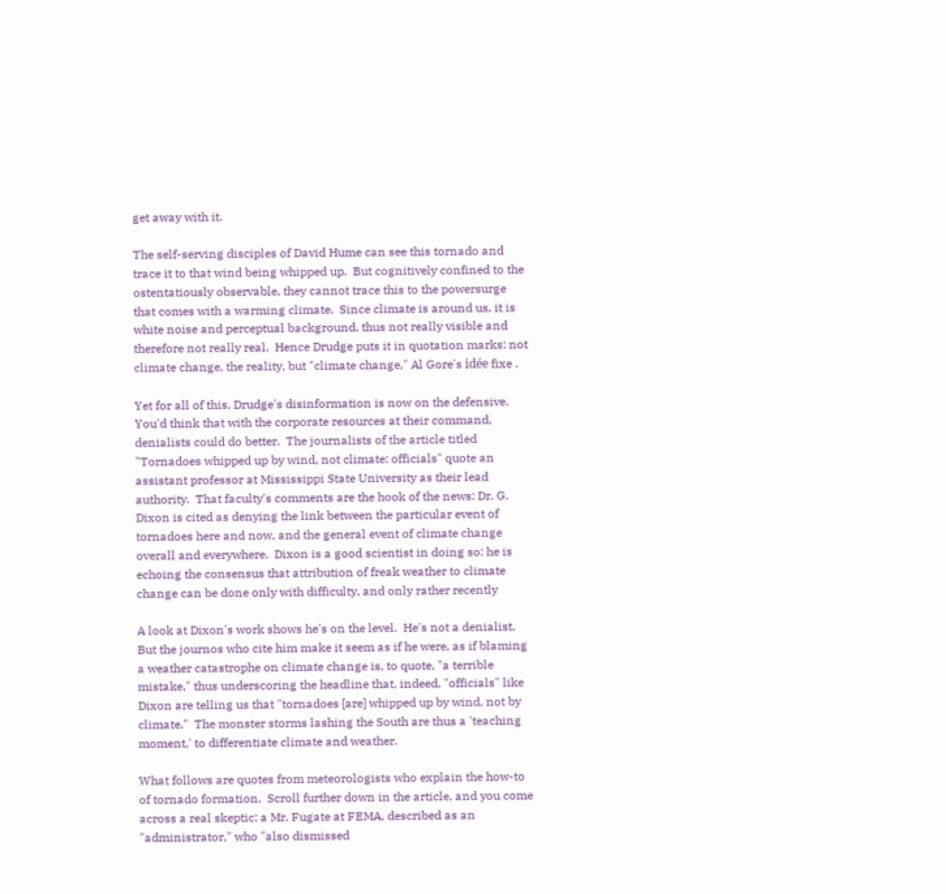get away with it.

The self-serving disciples of David Hume can see this tornado and trace it to that wind being whipped up.  But cognitively confined to the ostentatiously observable, they cannot trace this to the powersurge that comes with a warming climate.  Since climate is around us, it is white noise and perceptual background, thus not really visible and therefore not really real.  Hence Drudge puts it in quotation marks: not climate change, the reality, but "climate change," Al Gore's idée fixe .

Yet for all of this, Drudge's disinformation is now on the defensive.  You'd think that with the corporate resources at their command, denialists could do better.  The journalists of the article titled "Tornadoes whipped up by wind, not climate: officials" quote an assistant professor at Mississippi State University as their lead authority.  That faculty's comments are the hook of the news: Dr. G. Dixon is cited as denying the link between the particular event of tornadoes here and now, and the general event of climate change overall and everywhere.  Dixon is a good scientist in doing so: he is echoing the consensus that attribution of freak weather to climate change can be done only with difficulty, and only rather recently

A look at Dixon's work shows he's on the level.  He's not a denialist.  But the journos who cite him make it seem as if he were, as if blaming a weather catastrophe on climate change is, to quote, "a terrible mistake," thus underscoring the headline that, indeed, "officials" like Dixon are telling us that "tornadoes [are] whipped up by wind, not by climate."  The monster storms lashing the South are thus a 'teaching moment,' to differentiate climate and weather.

What follows are quotes from meteorologists who explain the how-to of tornado formation.  Scroll further down in the article, and you come across a real skeptic: a Mr. Fugate at FEMA, described as an "administrator," who "also dismissed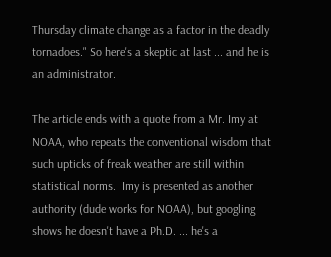Thursday climate change as a factor in the deadly tornadoes." So here's a skeptic at last ... and he is an administrator.

The article ends with a quote from a Mr. Imy at NOAA, who repeats the conventional wisdom that such upticks of freak weather are still within statistical norms.  Imy is presented as another authority (dude works for NOAA), but googling shows he doesn't have a Ph.D. ... he's a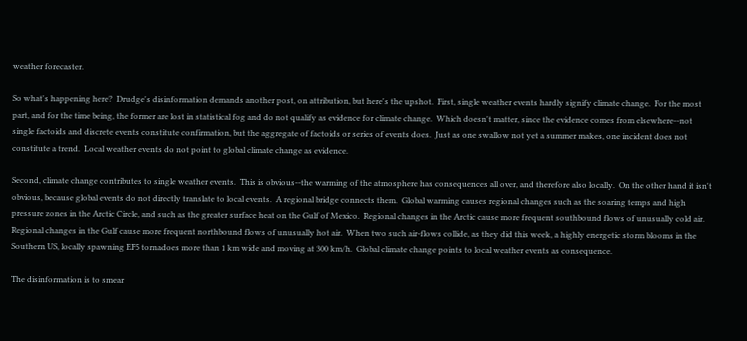weather forecaster.

So what's happening here?  Drudge's disinformation demands another post, on attribution, but here's the upshot.  First, single weather events hardly signify climate change.  For the most part, and for the time being, the former are lost in statistical fog and do not qualify as evidence for climate change.  Which doesn't matter, since the evidence comes from elsewhere--not single factoids and discrete events constitute confirmation, but the aggregate of factoids or series of events does.  Just as one swallow not yet a summer makes, one incident does not constitute a trend.  Local weather events do not point to global climate change as evidence.

Second, climate change contributes to single weather events.  This is obvious--the warming of the atmosphere has consequences all over, and therefore also locally.  On the other hand it isn't obvious, because global events do not directly translate to local events.  A regional bridge connects them.  Global warming causes regional changes such as the soaring temps and high pressure zones in the Arctic Circle, and such as the greater surface heat on the Gulf of Mexico.  Regional changes in the Arctic cause more frequent southbound flows of unusually cold air.  Regional changes in the Gulf cause more frequent northbound flows of unusually hot air.  When two such air-flows collide, as they did this week, a highly energetic storm blooms in the Southern US, locally spawning EF5 tornadoes more than 1 km wide and moving at 300 km/h.  Global climate change points to local weather events as consequence.

The disinformation is to smear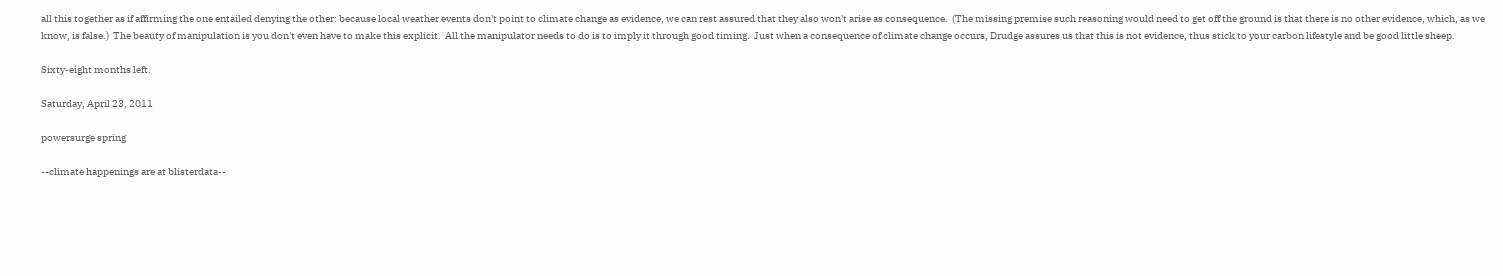all this together as if affirming the one entailed denying the other: because local weather events don't point to climate change as evidence, we can rest assured that they also won't arise as consequence.  (The missing premise such reasoning would need to get off the ground is that there is no other evidence, which, as we know, is false.)  The beauty of manipulation is you don't even have to make this explicit.  All the manipulator needs to do is to imply it through good timing.  Just when a consequence of climate change occurs, Drudge assures us that this is not evidence, thus stick to your carbon lifestyle and be good little sheep.

Sixty-eight months left.

Saturday, April 23, 2011

powersurge spring

--climate happenings are at blisterdata--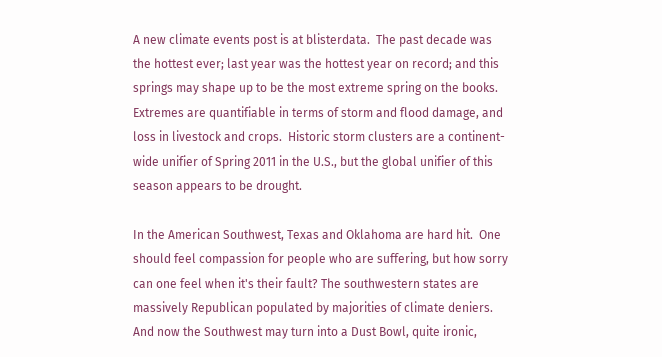A new climate events post is at blisterdata.  The past decade was the hottest ever; last year was the hottest year on record; and this springs may shape up to be the most extreme spring on the books.  Extremes are quantifiable in terms of storm and flood damage, and loss in livestock and crops.  Historic storm clusters are a continent-wide unifier of Spring 2011 in the U.S., but the global unifier of this season appears to be drought.

In the American Southwest, Texas and Oklahoma are hard hit.  One should feel compassion for people who are suffering, but how sorry can one feel when it's their fault? The southwestern states are massively Republican populated by majorities of climate deniers.  And now the Southwest may turn into a Dust Bowl, quite ironic,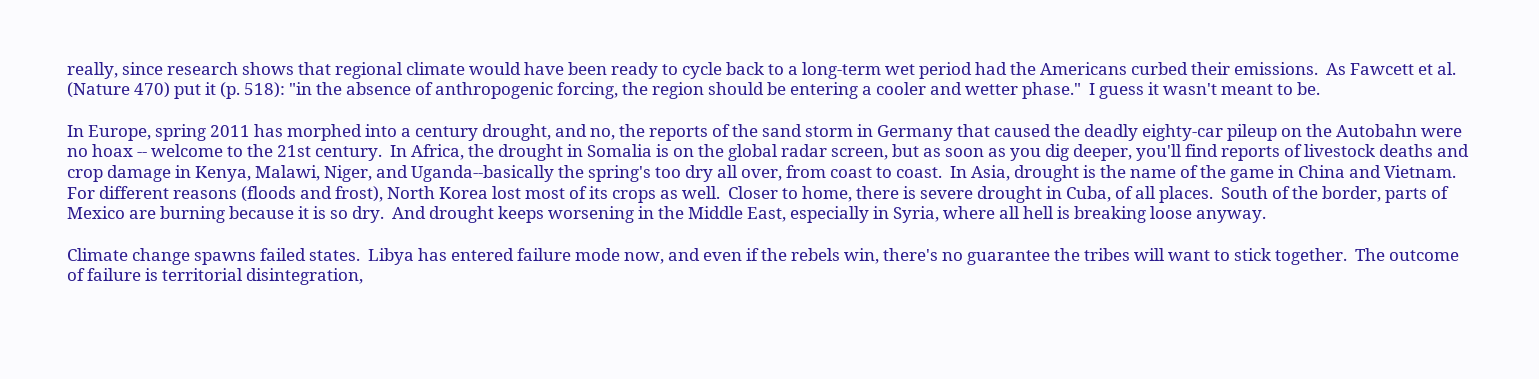really, since research shows that regional climate would have been ready to cycle back to a long-term wet period had the Americans curbed their emissions.  As Fawcett et al. (Nature 470) put it (p. 518): "in the absence of anthropogenic forcing, the region should be entering a cooler and wetter phase."  I guess it wasn't meant to be.

In Europe, spring 2011 has morphed into a century drought, and no, the reports of the sand storm in Germany that caused the deadly eighty-car pileup on the Autobahn were no hoax -- welcome to the 21st century.  In Africa, the drought in Somalia is on the global radar screen, but as soon as you dig deeper, you'll find reports of livestock deaths and crop damage in Kenya, Malawi, Niger, and Uganda--basically the spring's too dry all over, from coast to coast.  In Asia, drought is the name of the game in China and Vietnam.  For different reasons (floods and frost), North Korea lost most of its crops as well.  Closer to home, there is severe drought in Cuba, of all places.  South of the border, parts of Mexico are burning because it is so dry.  And drought keeps worsening in the Middle East, especially in Syria, where all hell is breaking loose anyway.

Climate change spawns failed states.  Libya has entered failure mode now, and even if the rebels win, there's no guarantee the tribes will want to stick together.  The outcome of failure is territorial disintegration,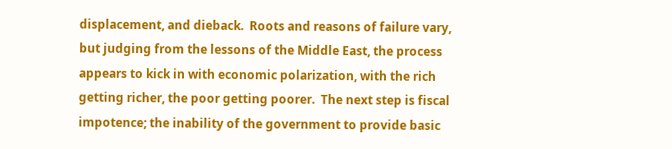displacement, and dieback.  Roots and reasons of failure vary, but judging from the lessons of the Middle East, the process appears to kick in with economic polarization, with the rich getting richer, the poor getting poorer.  The next step is fiscal impotence; the inability of the government to provide basic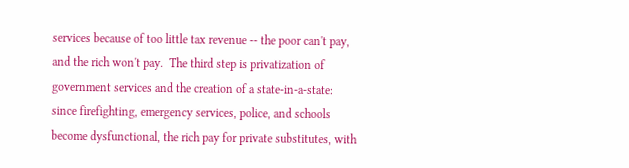services because of too little tax revenue -- the poor can't pay, and the rich won't pay.  The third step is privatization of government services and the creation of a state-in-a-state: since firefighting, emergency services, police, and schools become dysfunctional, the rich pay for private substitutes, with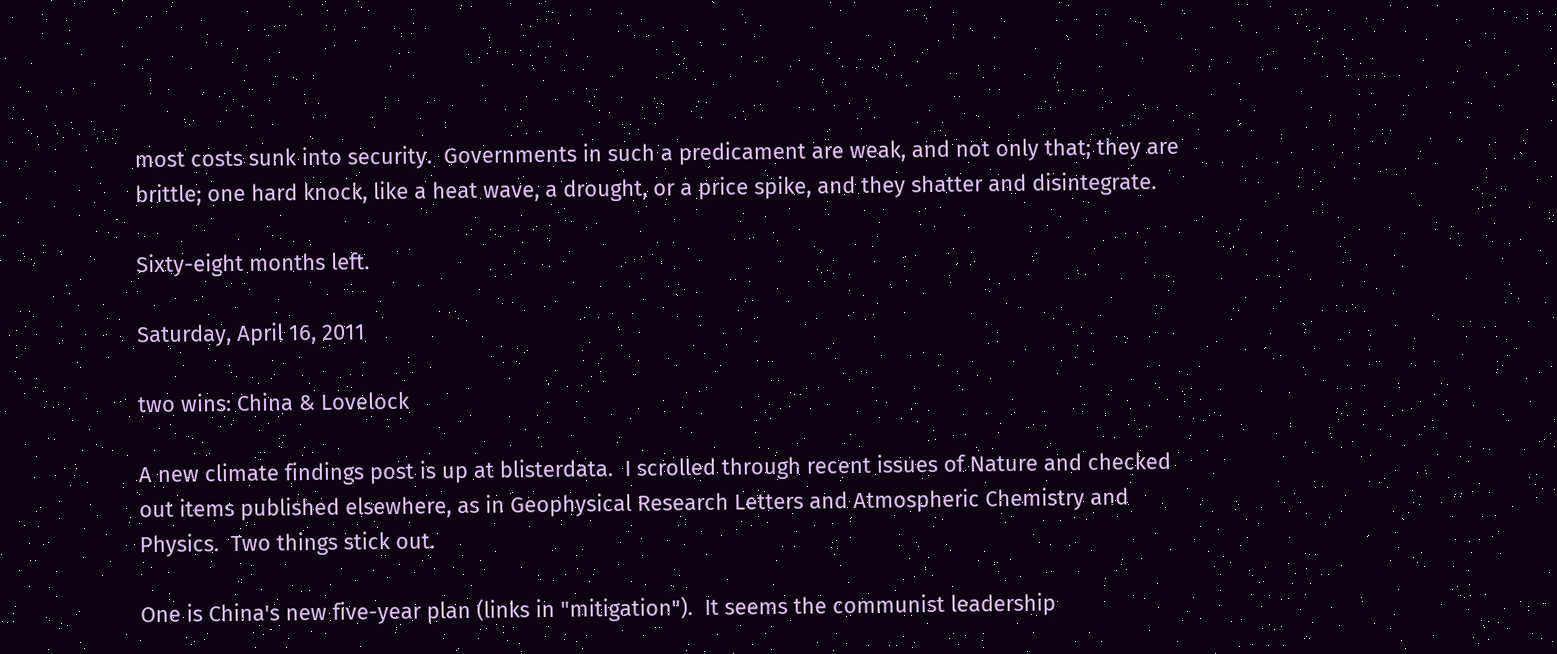most costs sunk into security.  Governments in such a predicament are weak, and not only that; they are brittle; one hard knock, like a heat wave, a drought, or a price spike, and they shatter and disintegrate.

Sixty-eight months left.

Saturday, April 16, 2011

two wins: China & Lovelock

A new climate findings post is up at blisterdata.  I scrolled through recent issues of Nature and checked out items published elsewhere, as in Geophysical Research Letters and Atmospheric Chemistry and Physics.  Two things stick out.

One is China's new five-year plan (links in "mitigation").  It seems the communist leadership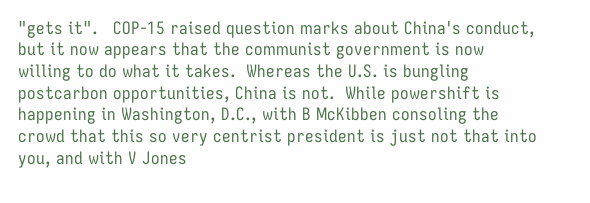"gets it".   COP-15 raised question marks about China's conduct, but it now appears that the communist government is now willing to do what it takes.  Whereas the U.S. is bungling postcarbon opportunities, China is not.  While powershift is happening in Washington, D.C., with B McKibben consoling the crowd that this so very centrist president is just not that into you, and with V Jones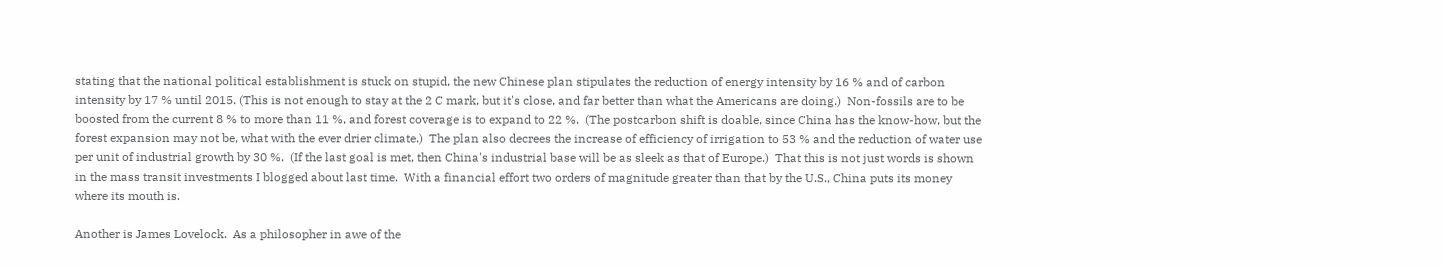stating that the national political establishment is stuck on stupid, the new Chinese plan stipulates the reduction of energy intensity by 16 % and of carbon intensity by 17 % until 2015. (This is not enough to stay at the 2 C mark, but it's close, and far better than what the Americans are doing.)  Non-fossils are to be boosted from the current 8 % to more than 11 %, and forest coverage is to expand to 22 %.  (The postcarbon shift is doable, since China has the know-how, but the forest expansion may not be, what with the ever drier climate.)  The plan also decrees the increase of efficiency of irrigation to 53 % and the reduction of water use per unit of industrial growth by 30 %.  (If the last goal is met, then China's industrial base will be as sleek as that of Europe.)  That this is not just words is shown in the mass transit investments I blogged about last time.  With a financial effort two orders of magnitude greater than that by the U.S., China puts its money where its mouth is.

Another is James Lovelock.  As a philosopher in awe of the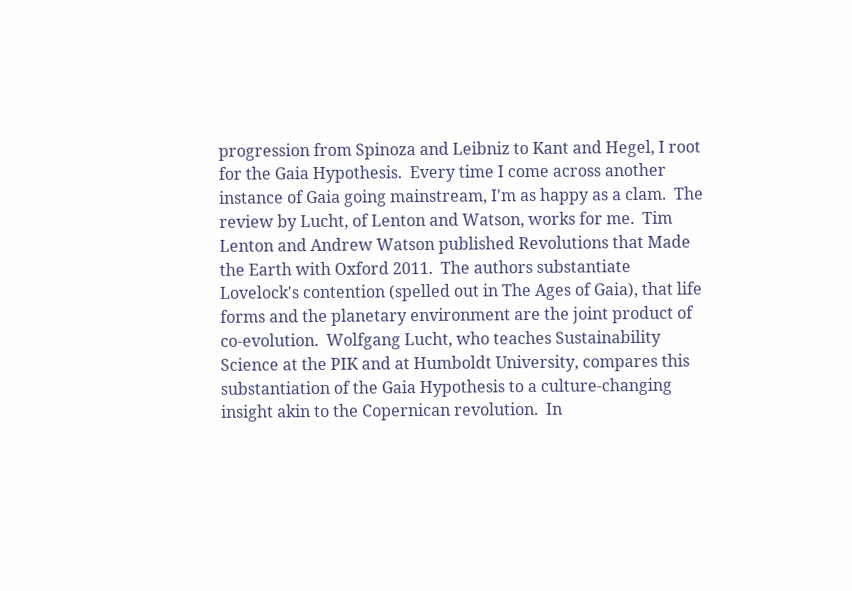progression from Spinoza and Leibniz to Kant and Hegel, I root for the Gaia Hypothesis.  Every time I come across another instance of Gaia going mainstream, I'm as happy as a clam.  The review by Lucht, of Lenton and Watson, works for me.  Tim Lenton and Andrew Watson published Revolutions that Made the Earth with Oxford 2011.  The authors substantiate Lovelock's contention (spelled out in The Ages of Gaia), that life forms and the planetary environment are the joint product of co-evolution.  Wolfgang Lucht, who teaches Sustainability Science at the PIK and at Humboldt University, compares this substantiation of the Gaia Hypothesis to a culture-changing insight akin to the Copernican revolution.  In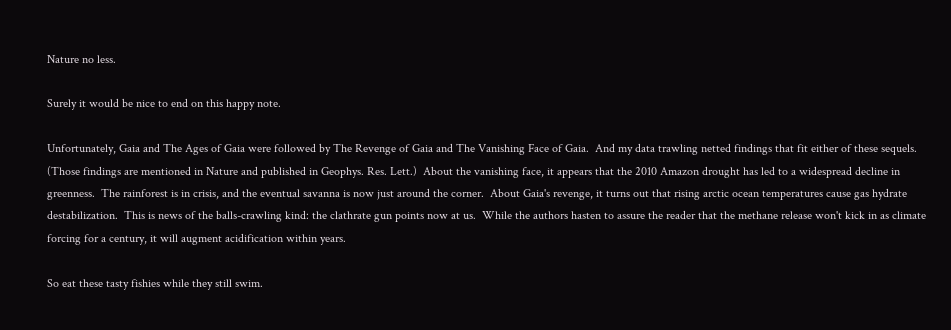Nature no less.

Surely it would be nice to end on this happy note.

Unfortunately, Gaia and The Ages of Gaia were followed by The Revenge of Gaia and The Vanishing Face of Gaia.  And my data trawling netted findings that fit either of these sequels.  (Those findings are mentioned in Nature and published in Geophys. Res. Lett.)  About the vanishing face, it appears that the 2010 Amazon drought has led to a widespread decline in greenness.  The rainforest is in crisis, and the eventual savanna is now just around the corner.  About Gaia's revenge, it turns out that rising arctic ocean temperatures cause gas hydrate destabilization.  This is news of the balls-crawling kind: the clathrate gun points now at us.  While the authors hasten to assure the reader that the methane release won't kick in as climate forcing for a century, it will augment acidification within years.

So eat these tasty fishies while they still swim.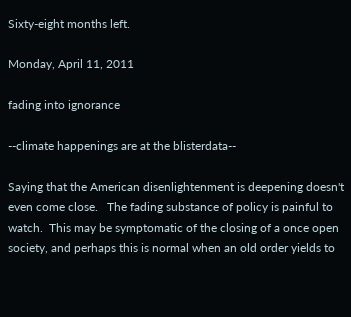Sixty-eight months left.

Monday, April 11, 2011

fading into ignorance

--climate happenings are at the blisterdata--

Saying that the American disenlightenment is deepening doesn't even come close.   The fading substance of policy is painful to watch.  This may be symptomatic of the closing of a once open society, and perhaps this is normal when an old order yields to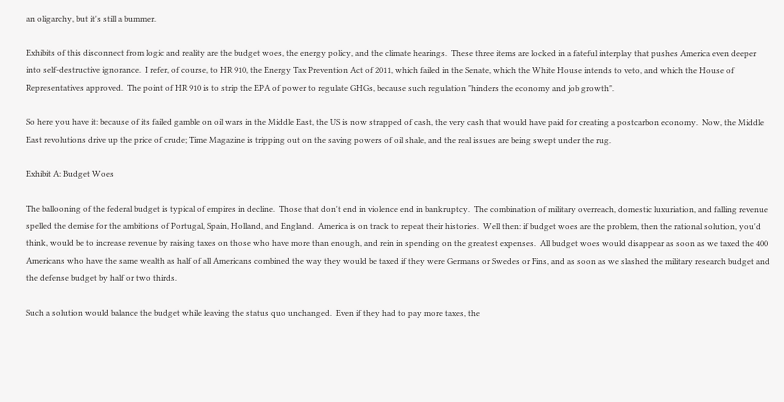an oligarchy, but it's still a bummer.

Exhibits of this disconnect from logic and reality are the budget woes, the energy policy, and the climate hearings.  These three items are locked in a fateful interplay that pushes America even deeper into self-destructive ignorance.  I refer, of course, to HR 910, the Energy Tax Prevention Act of 2011, which failed in the Senate, which the White House intends to veto, and which the House of Representatives approved.  The point of HR 910 is to strip the EPA of power to regulate GHGs, because such regulation "hinders the economy and job growth".

So here you have it: because of its failed gamble on oil wars in the Middle East, the US is now strapped of cash, the very cash that would have paid for creating a postcarbon economy.  Now, the Middle East revolutions drive up the price of crude; Time Magazine is tripping out on the saving powers of oil shale, and the real issues are being swept under the rug.

Exhibit A: Budget Woes

The ballooning of the federal budget is typical of empires in decline.  Those that don't end in violence end in bankruptcy.  The combination of military overreach, domestic luxuriation, and falling revenue spelled the demise for the ambitions of Portugal, Spain, Holland, and England.  America is on track to repeat their histories.  Well then: if budget woes are the problem, then the rational solution, you'd think, would be to increase revenue by raising taxes on those who have more than enough, and rein in spending on the greatest expenses.  All budget woes would disappear as soon as we taxed the 400 Americans who have the same wealth as half of all Americans combined the way they would be taxed if they were Germans or Swedes or Fins, and as soon as we slashed the military research budget and the defense budget by half or two thirds.

Such a solution would balance the budget while leaving the status quo unchanged.  Even if they had to pay more taxes, the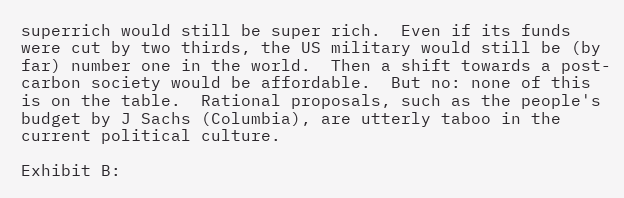superrich would still be super rich.  Even if its funds were cut by two thirds, the US military would still be (by far) number one in the world.  Then a shift towards a post-carbon society would be affordable.  But no: none of this is on the table.  Rational proposals, such as the people's budget by J Sachs (Columbia), are utterly taboo in the current political culture.

Exhibit B: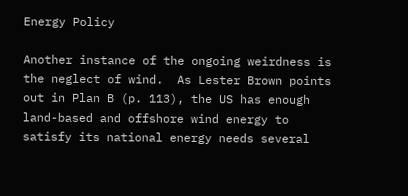Energy Policy

Another instance of the ongoing weirdness is the neglect of wind.  As Lester Brown points out in Plan B (p. 113), the US has enough land-based and offshore wind energy to satisfy its national energy needs several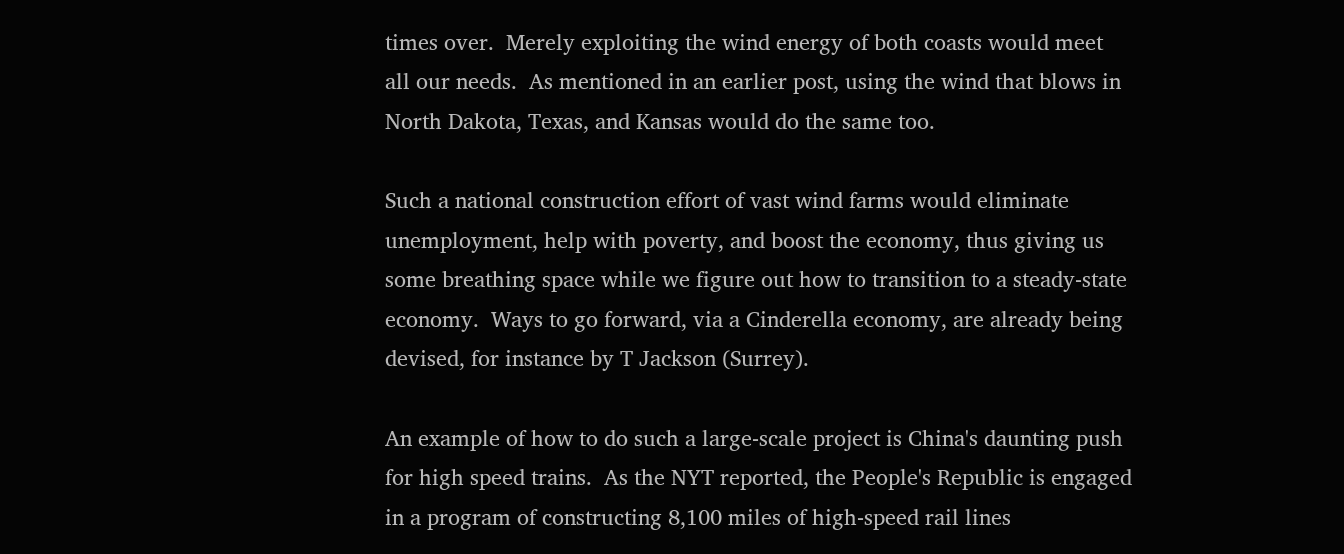times over.  Merely exploiting the wind energy of both coasts would meet all our needs.  As mentioned in an earlier post, using the wind that blows in North Dakota, Texas, and Kansas would do the same too.

Such a national construction effort of vast wind farms would eliminate unemployment, help with poverty, and boost the economy, thus giving us some breathing space while we figure out how to transition to a steady-state economy.  Ways to go forward, via a Cinderella economy, are already being devised, for instance by T Jackson (Surrey).

An example of how to do such a large-scale project is China's daunting push for high speed trains.  As the NYT reported, the People's Republic is engaged in a program of constructing 8,100 miles of high-speed rail lines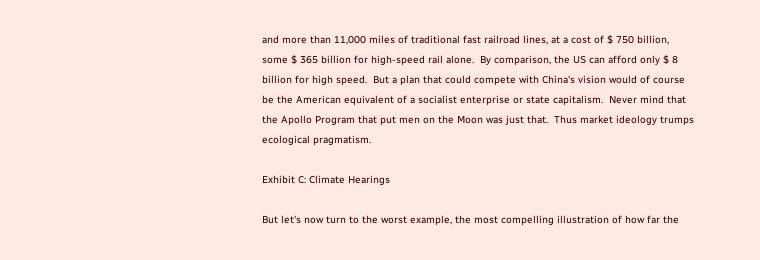and more than 11,000 miles of traditional fast railroad lines, at a cost of $ 750 billion, some $ 365 billion for high-speed rail alone.  By comparison, the US can afford only $ 8 billion for high speed.  But a plan that could compete with China's vision would of course be the American equivalent of a socialist enterprise or state capitalism.  Never mind that the Apollo Program that put men on the Moon was just that.  Thus market ideology trumps ecological pragmatism.

Exhibit C: Climate Hearings

But let's now turn to the worst example, the most compelling illustration of how far the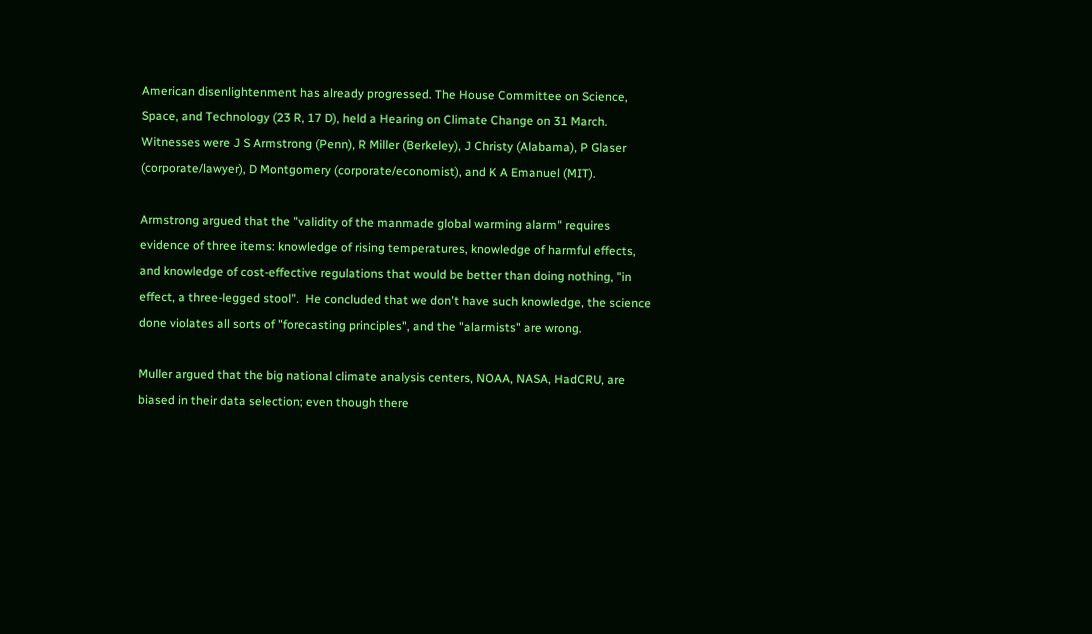American disenlightenment has already progressed. The House Committee on Science, Space, and Technology (23 R, 17 D), held a Hearing on Climate Change on 31 March.  Witnesses were J S Armstrong (Penn), R Miller (Berkeley), J Christy (Alabama), P Glaser (corporate/lawyer), D Montgomery (corporate/economist), and K A Emanuel (MIT).

Armstrong argued that the "validity of the manmade global warming alarm" requires evidence of three items: knowledge of rising temperatures, knowledge of harmful effects, and knowledge of cost-effective regulations that would be better than doing nothing, "in effect, a three-legged stool".  He concluded that we don't have such knowledge, the science done violates all sorts of "forecasting principles", and the "alarmists" are wrong.

Muller argued that the big national climate analysis centers, NOAA, NASA, HadCRU, are biased in their data selection; even though there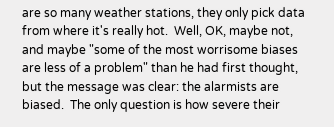are so many weather stations, they only pick data from where it's really hot.  Well, OK, maybe not, and maybe "some of the most worrisome biases are less of a problem" than he had first thought, but the message was clear: the alarmists are biased.  The only question is how severe their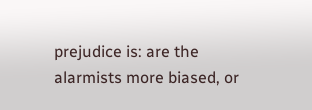prejudice is: are the alarmists more biased, or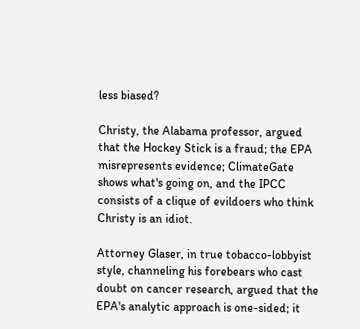less biased?

Christy, the Alabama professor, argued that the Hockey Stick is a fraud; the EPA misrepresents evidence; ClimateGate shows what's going on, and the IPCC consists of a clique of evildoers who think Christy is an idiot.

Attorney Glaser, in true tobacco-lobbyist style, channeling his forebears who cast doubt on cancer research, argued that the EPA's analytic approach is one-sided; it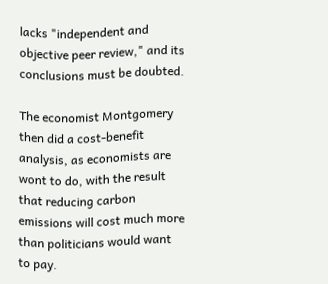lacks "independent and objective peer review," and its conclusions must be doubted.

The economist Montgomery then did a cost-benefit analysis, as economists are wont to do, with the result that reducing carbon emissions will cost much more than politicians would want to pay.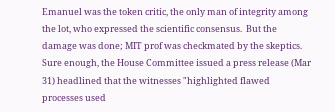Emanuel was the token critic, the only man of integrity among the lot, who expressed the scientific consensus.  But the damage was done; MIT prof was checkmated by the skeptics.  Sure enough, the House Committee issued a press release (Mar 31) headlined that the witnesses "highlighted flawed processes used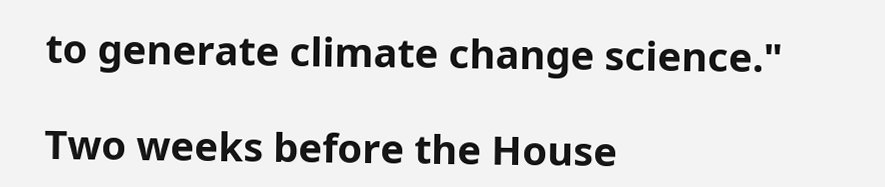to generate climate change science."

Two weeks before the House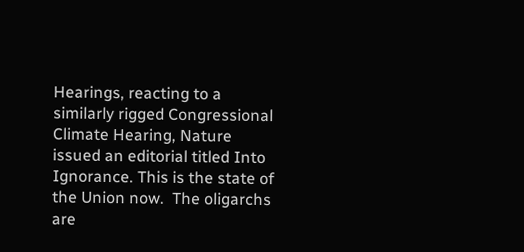Hearings, reacting to a similarly rigged Congressional Climate Hearing, Nature issued an editorial titled Into Ignorance. This is the state of the Union now.  The oligarchs are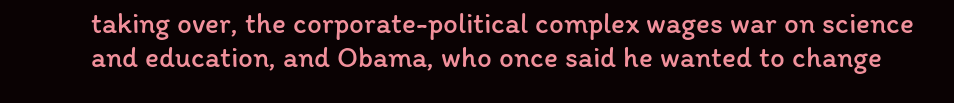taking over, the corporate-political complex wages war on science and education, and Obama, who once said he wanted to change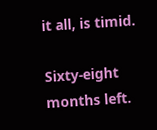it all, is timid.

Sixty-eight months left.